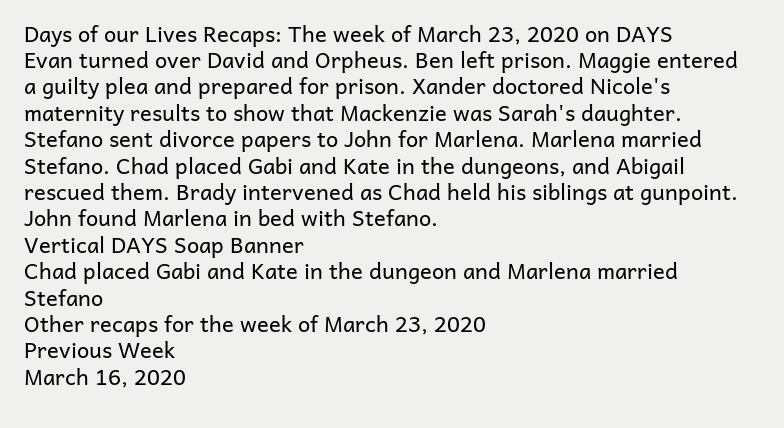Days of our Lives Recaps: The week of March 23, 2020 on DAYS
Evan turned over David and Orpheus. Ben left prison. Maggie entered a guilty plea and prepared for prison. Xander doctored Nicole's maternity results to show that Mackenzie was Sarah's daughter. Stefano sent divorce papers to John for Marlena. Marlena married Stefano. Chad placed Gabi and Kate in the dungeons, and Abigail rescued them. Brady intervened as Chad held his siblings at gunpoint. John found Marlena in bed with Stefano.
Vertical DAYS Soap Banner
Chad placed Gabi and Kate in the dungeon and Marlena married Stefano
Other recaps for the week of March 23, 2020
Previous Week
March 16, 2020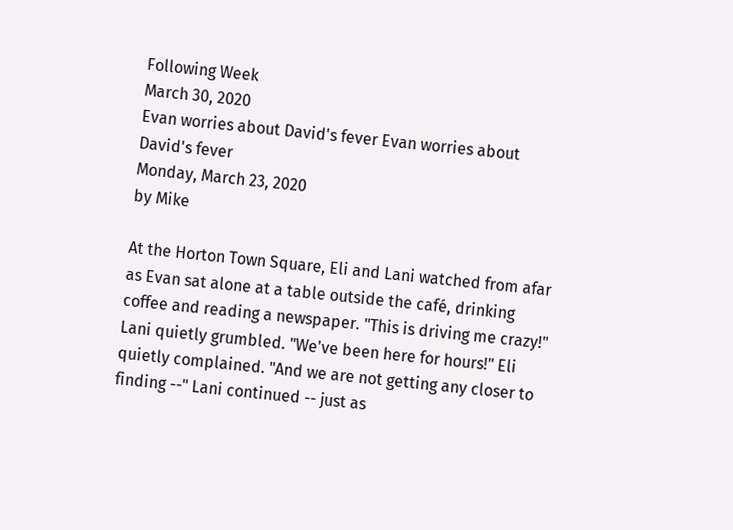Following Week
March 30, 2020
Evan worries about David's fever Evan worries about David's fever
Monday, March 23, 2020
by Mike

At the Horton Town Square, Eli and Lani watched from afar as Evan sat alone at a table outside the café, drinking coffee and reading a newspaper. "This is driving me crazy!" Lani quietly grumbled. "We've been here for hours!" Eli quietly complained. "And we are not getting any closer to finding --" Lani continued -- just as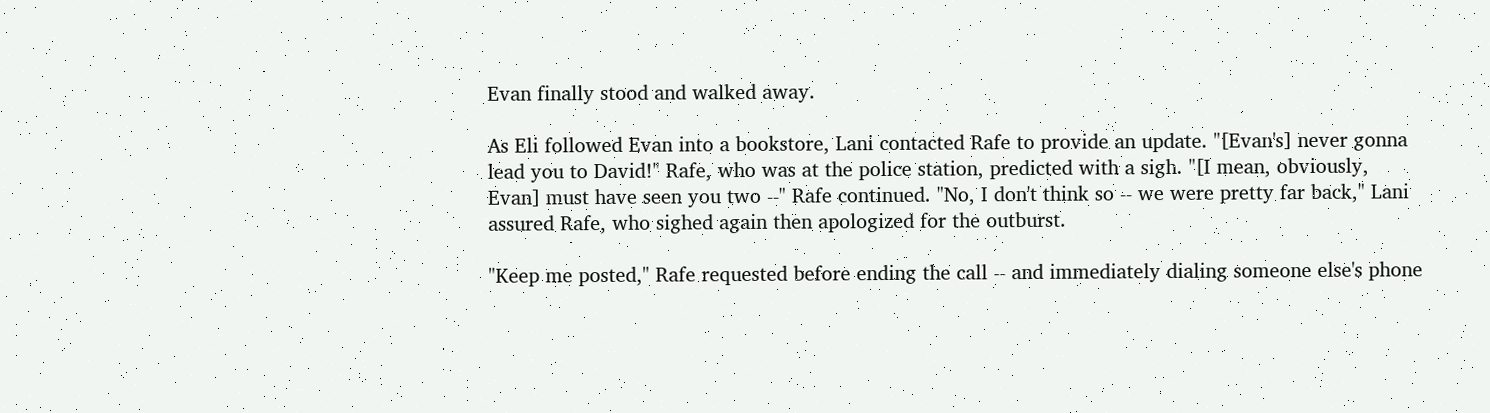Evan finally stood and walked away.

As Eli followed Evan into a bookstore, Lani contacted Rafe to provide an update. "[Evan's] never gonna lead you to David!" Rafe, who was at the police station, predicted with a sigh. "[I mean, obviously, Evan] must have seen you two --" Rafe continued. "No, I don't think so -- we were pretty far back," Lani assured Rafe, who sighed again then apologized for the outburst.

"Keep me posted," Rafe requested before ending the call -- and immediately dialing someone else's phone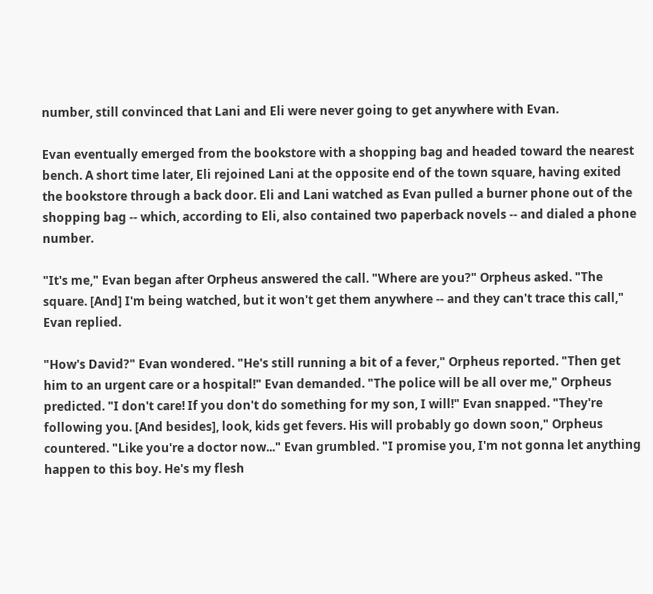number, still convinced that Lani and Eli were never going to get anywhere with Evan.

Evan eventually emerged from the bookstore with a shopping bag and headed toward the nearest bench. A short time later, Eli rejoined Lani at the opposite end of the town square, having exited the bookstore through a back door. Eli and Lani watched as Evan pulled a burner phone out of the shopping bag -- which, according to Eli, also contained two paperback novels -- and dialed a phone number.

"It's me," Evan began after Orpheus answered the call. "Where are you?" Orpheus asked. "The square. [And] I'm being watched, but it won't get them anywhere -- and they can't trace this call," Evan replied.

"How's David?" Evan wondered. "He's still running a bit of a fever," Orpheus reported. "Then get him to an urgent care or a hospital!" Evan demanded. "The police will be all over me," Orpheus predicted. "I don't care! If you don't do something for my son, I will!" Evan snapped. "They're following you. [And besides], look, kids get fevers. His will probably go down soon," Orpheus countered. "Like you're a doctor now..." Evan grumbled. "I promise you, I'm not gonna let anything happen to this boy. He's my flesh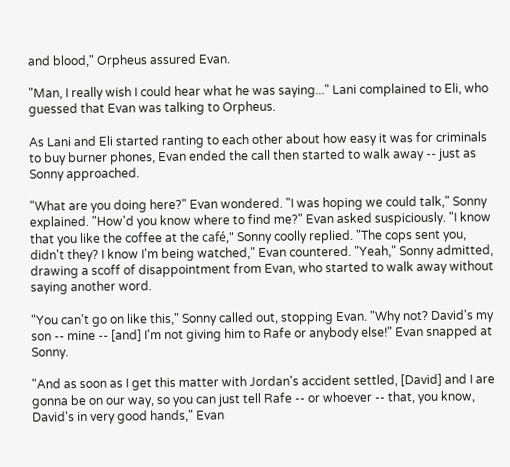and blood," Orpheus assured Evan.

"Man, I really wish I could hear what he was saying..." Lani complained to Eli, who guessed that Evan was talking to Orpheus.

As Lani and Eli started ranting to each other about how easy it was for criminals to buy burner phones, Evan ended the call then started to walk away -- just as Sonny approached.

"What are you doing here?" Evan wondered. "I was hoping we could talk," Sonny explained. "How'd you know where to find me?" Evan asked suspiciously. "I know that you like the coffee at the café," Sonny coolly replied. "The cops sent you, didn't they? I know I'm being watched," Evan countered. "Yeah," Sonny admitted, drawing a scoff of disappointment from Evan, who started to walk away without saying another word.

"You can't go on like this," Sonny called out, stopping Evan. "Why not? David's my son -- mine -- [and] I'm not giving him to Rafe or anybody else!" Evan snapped at Sonny.

"And as soon as I get this matter with Jordan's accident settled, [David] and I are gonna be on our way, so you can just tell Rafe -- or whoever -- that, you know, David's in very good hands," Evan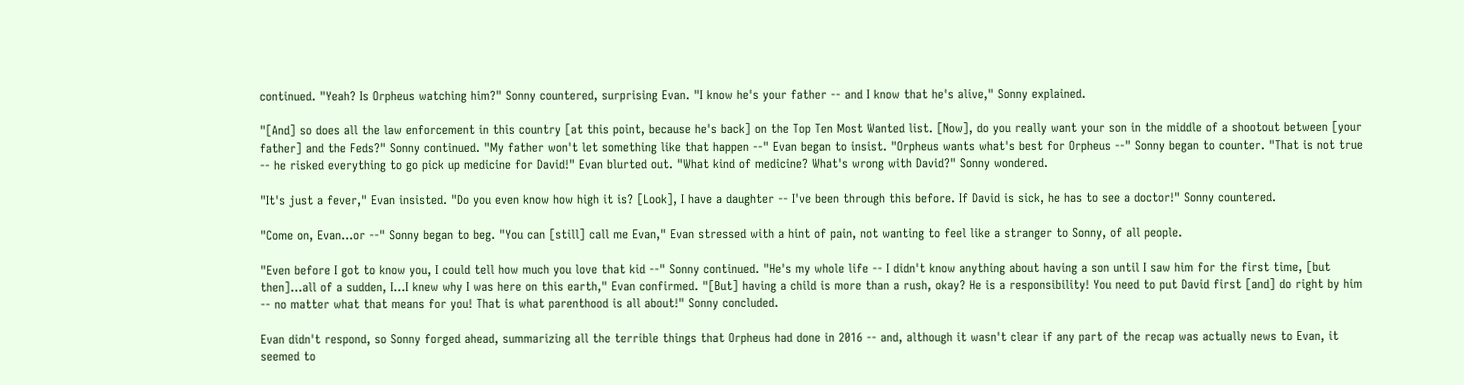continued. "Yeah? Is Orpheus watching him?" Sonny countered, surprising Evan. "I know he's your father -- and I know that he's alive," Sonny explained.

"[And] so does all the law enforcement in this country [at this point, because he's back] on the Top Ten Most Wanted list. [Now], do you really want your son in the middle of a shootout between [your father] and the Feds?" Sonny continued. "My father won't let something like that happen --" Evan began to insist. "Orpheus wants what's best for Orpheus --" Sonny began to counter. "That is not true -- he risked everything to go pick up medicine for David!" Evan blurted out. "What kind of medicine? What's wrong with David?" Sonny wondered.

"It's just a fever," Evan insisted. "Do you even know how high it is? [Look], I have a daughter -- I've been through this before. If David is sick, he has to see a doctor!" Sonny countered.

"Come on, Evan...or --" Sonny began to beg. "You can [still] call me Evan," Evan stressed with a hint of pain, not wanting to feel like a stranger to Sonny, of all people.

"Even before I got to know you, I could tell how much you love that kid --" Sonny continued. "He's my whole life -- I didn't know anything about having a son until I saw him for the first time, [but then]...all of a sudden, I...I knew why I was here on this earth," Evan confirmed. "[But] having a child is more than a rush, okay? He is a responsibility! You need to put David first [and] do right by him -- no matter what that means for you! That is what parenthood is all about!" Sonny concluded.

Evan didn't respond, so Sonny forged ahead, summarizing all the terrible things that Orpheus had done in 2016 -- and, although it wasn't clear if any part of the recap was actually news to Evan, it seemed to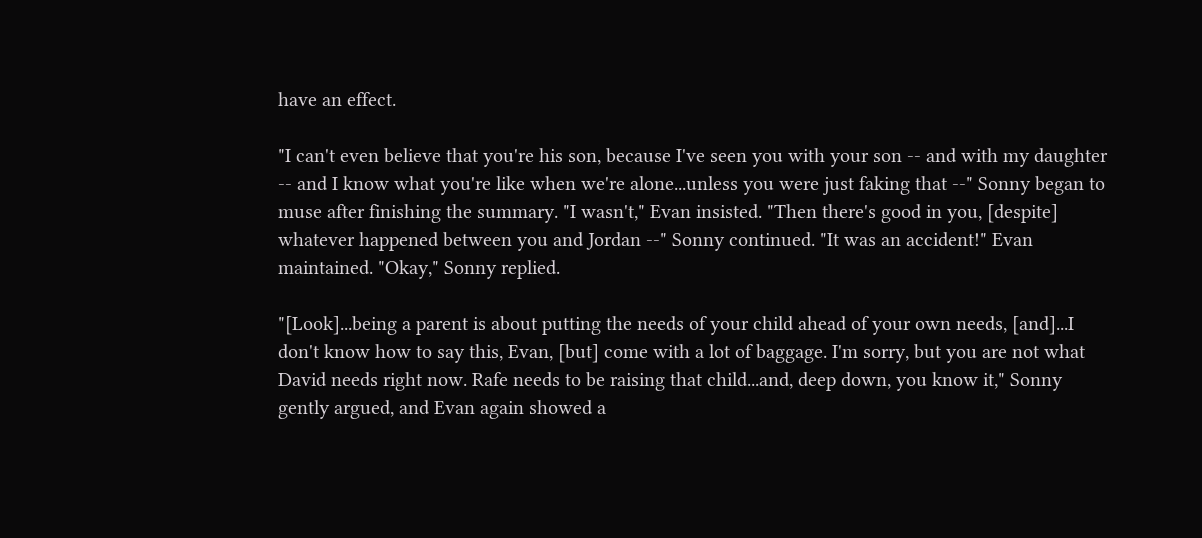have an effect.

"I can't even believe that you're his son, because I've seen you with your son -- and with my daughter -- and I know what you're like when we're alone...unless you were just faking that --" Sonny began to muse after finishing the summary. "I wasn't," Evan insisted. "Then there's good in you, [despite] whatever happened between you and Jordan --" Sonny continued. "It was an accident!" Evan maintained. "Okay," Sonny replied.

"[Look]...being a parent is about putting the needs of your child ahead of your own needs, [and]...I don't know how to say this, Evan, [but] come with a lot of baggage. I'm sorry, but you are not what David needs right now. Rafe needs to be raising that child...and, deep down, you know it," Sonny gently argued, and Evan again showed a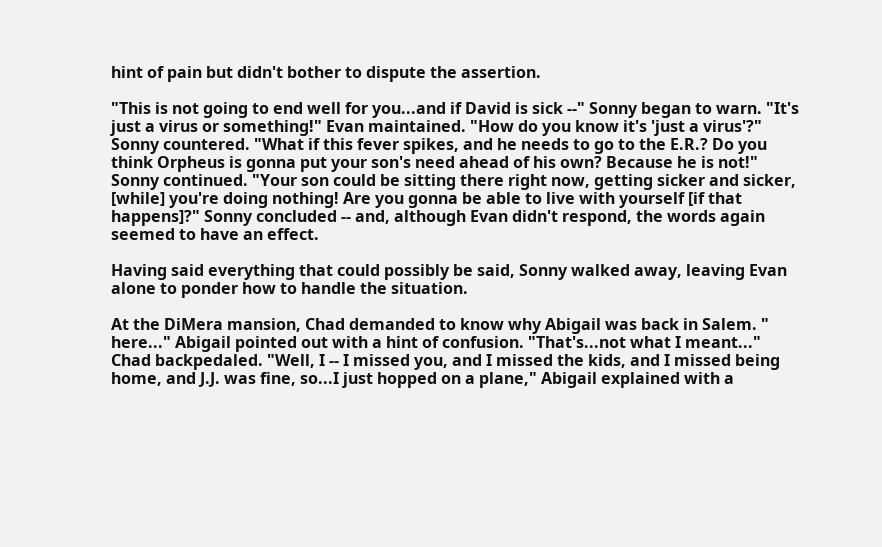hint of pain but didn't bother to dispute the assertion.

"This is not going to end well for you...and if David is sick --" Sonny began to warn. "It's just a virus or something!" Evan maintained. "How do you know it's 'just a virus'?" Sonny countered. "What if this fever spikes, and he needs to go to the E.R.? Do you think Orpheus is gonna put your son's need ahead of his own? Because he is not!" Sonny continued. "Your son could be sitting there right now, getting sicker and sicker, [while] you're doing nothing! Are you gonna be able to live with yourself [if that happens]?" Sonny concluded -- and, although Evan didn't respond, the words again seemed to have an effect.

Having said everything that could possibly be said, Sonny walked away, leaving Evan alone to ponder how to handle the situation.

At the DiMera mansion, Chad demanded to know why Abigail was back in Salem. " here..." Abigail pointed out with a hint of confusion. "That's...not what I meant..." Chad backpedaled. "Well, I -- I missed you, and I missed the kids, and I missed being home, and J.J. was fine, so...I just hopped on a plane," Abigail explained with a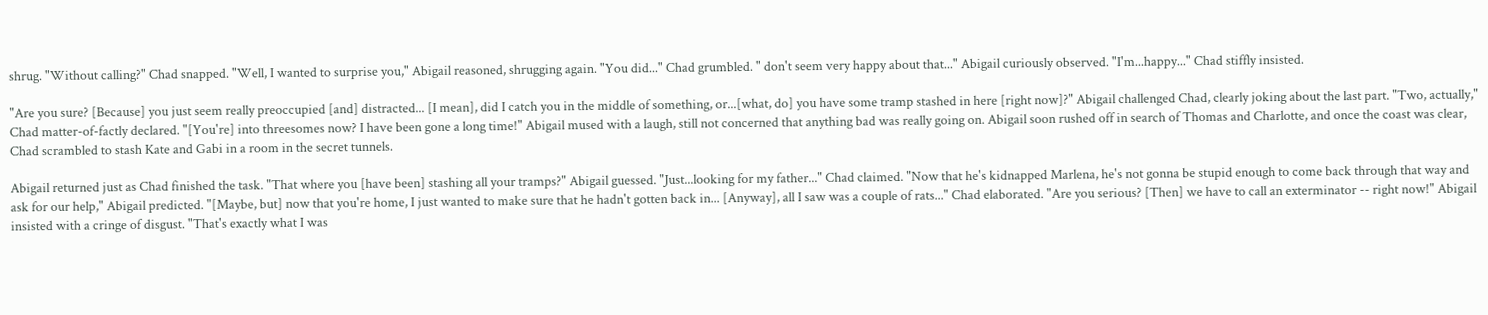shrug. "Without calling?" Chad snapped. "Well, I wanted to surprise you," Abigail reasoned, shrugging again. "You did..." Chad grumbled. " don't seem very happy about that..." Abigail curiously observed. "I'm...happy..." Chad stiffly insisted.

"Are you sure? [Because] you just seem really preoccupied [and] distracted... [I mean], did I catch you in the middle of something, or...[what, do] you have some tramp stashed in here [right now]?" Abigail challenged Chad, clearly joking about the last part. "Two, actually," Chad matter-of-factly declared. "[You're] into threesomes now? I have been gone a long time!" Abigail mused with a laugh, still not concerned that anything bad was really going on. Abigail soon rushed off in search of Thomas and Charlotte, and once the coast was clear, Chad scrambled to stash Kate and Gabi in a room in the secret tunnels.

Abigail returned just as Chad finished the task. "That where you [have been] stashing all your tramps?" Abigail guessed. "Just...looking for my father..." Chad claimed. "Now that he's kidnapped Marlena, he's not gonna be stupid enough to come back through that way and ask for our help," Abigail predicted. "[Maybe, but] now that you're home, I just wanted to make sure that he hadn't gotten back in... [Anyway], all I saw was a couple of rats..." Chad elaborated. "Are you serious? [Then] we have to call an exterminator -- right now!" Abigail insisted with a cringe of disgust. "That's exactly what I was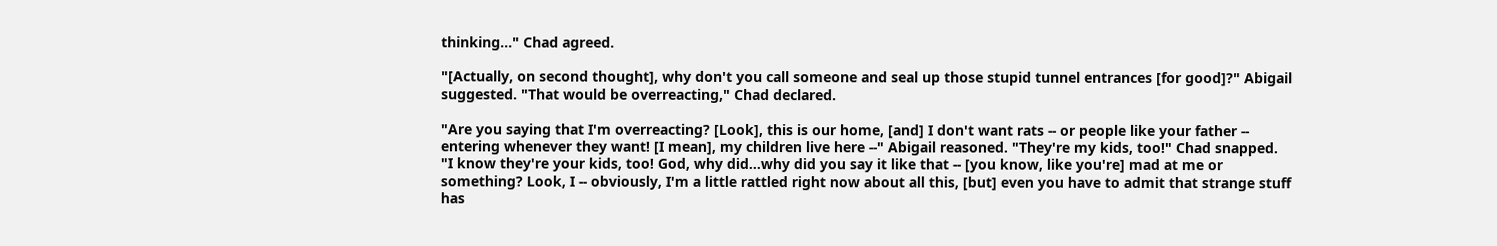thinking..." Chad agreed.

"[Actually, on second thought], why don't you call someone and seal up those stupid tunnel entrances [for good]?" Abigail suggested. "That would be overreacting," Chad declared.

"Are you saying that I'm overreacting? [Look], this is our home, [and] I don't want rats -- or people like your father -- entering whenever they want! [I mean], my children live here --" Abigail reasoned. "They're my kids, too!" Chad snapped. "I know they're your kids, too! God, why did...why did you say it like that -- [you know, like you're] mad at me or something? Look, I -- obviously, I'm a little rattled right now about all this, [but] even you have to admit that strange stuff has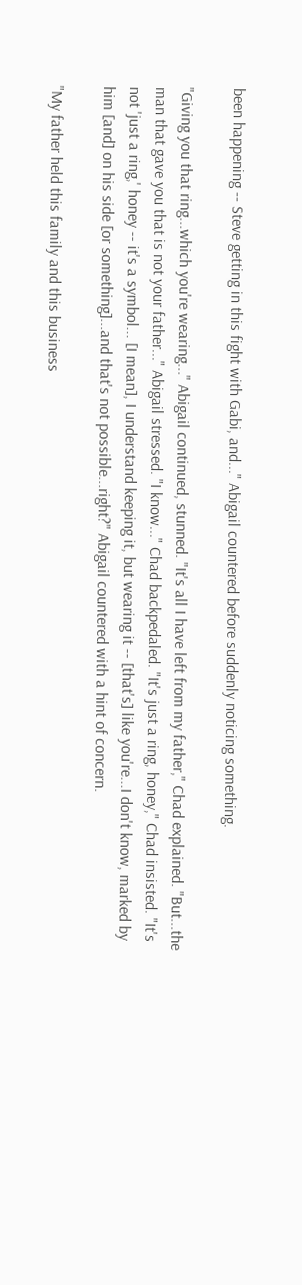been happening -- Steve getting in this fight with Gabi, and..." Abigail countered before suddenly noticing something.

"Giving you that ring...which you're wearing..." Abigail continued, stunned. "It's all I have left from my father," Chad explained. "But...the man that gave you that is not your father..." Abigail stressed. "I know..." Chad backpedaled. "It's just a ring, honey," Chad insisted. "It's not 'just a ring,' honey -- it's a symbol... [I mean], I understand keeping it, but wearing it -- [that's] like you're...I don't know, marked by him [and] on his side [or something]...and that's not possible...right?" Abigail countered with a hint of concern.

"My father held this family and this business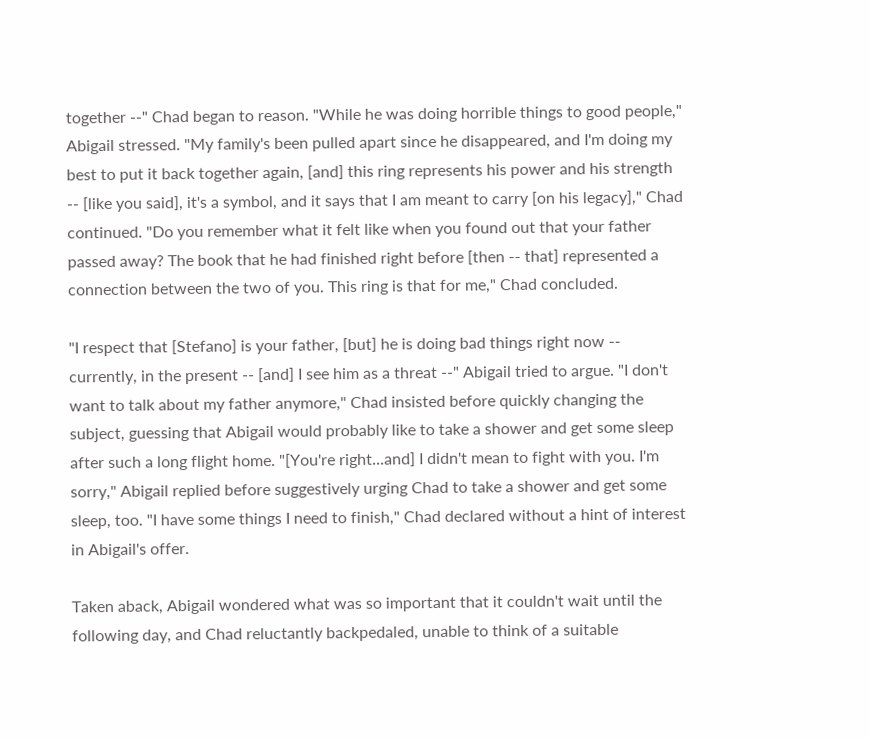together --" Chad began to reason. "While he was doing horrible things to good people," Abigail stressed. "My family's been pulled apart since he disappeared, and I'm doing my best to put it back together again, [and] this ring represents his power and his strength -- [like you said], it's a symbol, and it says that I am meant to carry [on his legacy]," Chad continued. "Do you remember what it felt like when you found out that your father passed away? The book that he had finished right before [then -- that] represented a connection between the two of you. This ring is that for me," Chad concluded.

"I respect that [Stefano] is your father, [but] he is doing bad things right now -- currently, in the present -- [and] I see him as a threat --" Abigail tried to argue. "I don't want to talk about my father anymore," Chad insisted before quickly changing the subject, guessing that Abigail would probably like to take a shower and get some sleep after such a long flight home. "[You're right...and] I didn't mean to fight with you. I'm sorry," Abigail replied before suggestively urging Chad to take a shower and get some sleep, too. "I have some things I need to finish," Chad declared without a hint of interest in Abigail's offer.

Taken aback, Abigail wondered what was so important that it couldn't wait until the following day, and Chad reluctantly backpedaled, unable to think of a suitable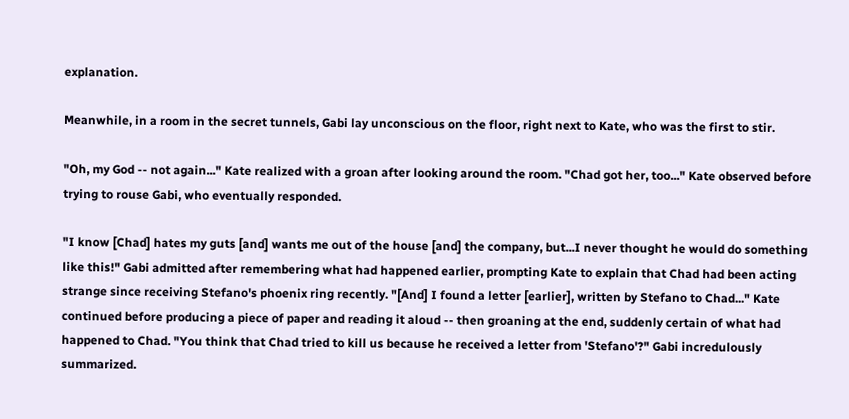explanation.

Meanwhile, in a room in the secret tunnels, Gabi lay unconscious on the floor, right next to Kate, who was the first to stir.

"Oh, my God -- not again..." Kate realized with a groan after looking around the room. "Chad got her, too..." Kate observed before trying to rouse Gabi, who eventually responded.

"I know [Chad] hates my guts [and] wants me out of the house [and] the company, but...I never thought he would do something like this!" Gabi admitted after remembering what had happened earlier, prompting Kate to explain that Chad had been acting strange since receiving Stefano's phoenix ring recently. "[And] I found a letter [earlier], written by Stefano to Chad..." Kate continued before producing a piece of paper and reading it aloud -- then groaning at the end, suddenly certain of what had happened to Chad. "You think that Chad tried to kill us because he received a letter from 'Stefano'?" Gabi incredulously summarized.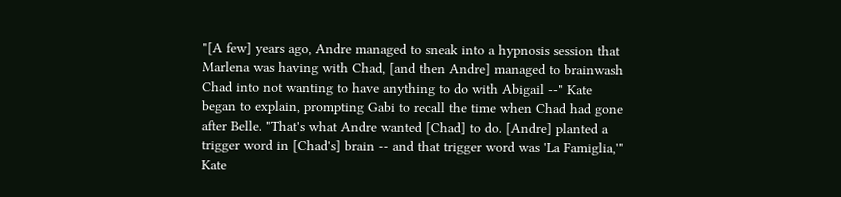"[A few] years ago, Andre managed to sneak into a hypnosis session that Marlena was having with Chad, [and then Andre] managed to brainwash Chad into not wanting to have anything to do with Abigail --" Kate began to explain, prompting Gabi to recall the time when Chad had gone after Belle. "That's what Andre wanted [Chad] to do. [Andre] planted a trigger word in [Chad's] brain -- and that trigger word was 'La Famiglia,'" Kate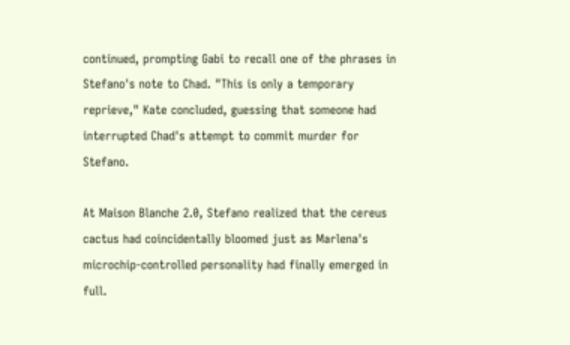continued, prompting Gabi to recall one of the phrases in Stefano's note to Chad. "This is only a temporary reprieve," Kate concluded, guessing that someone had interrupted Chad's attempt to commit murder for Stefano.

At Maison Blanche 2.0, Stefano realized that the cereus cactus had coincidentally bloomed just as Marlena's microchip-controlled personality had finally emerged in full.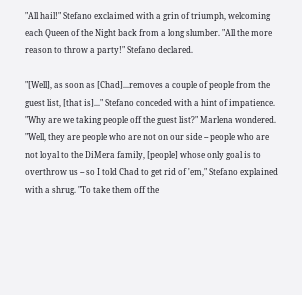"All hail!" Stefano exclaimed with a grin of triumph, welcoming each Queen of the Night back from a long slumber. "All the more reason to throw a party!" Stefano declared.

"[Well], as soon as [Chad]...removes a couple of people from the guest list, [that is]..." Stefano conceded with a hint of impatience. "Why are we taking people off the guest list?" Marlena wondered. "Well, they are people who are not on our side -- people who are not loyal to the DiMera family, [people] whose only goal is to overthrow us -- so I told Chad to get rid of 'em," Stefano explained with a shrug. "To take them off the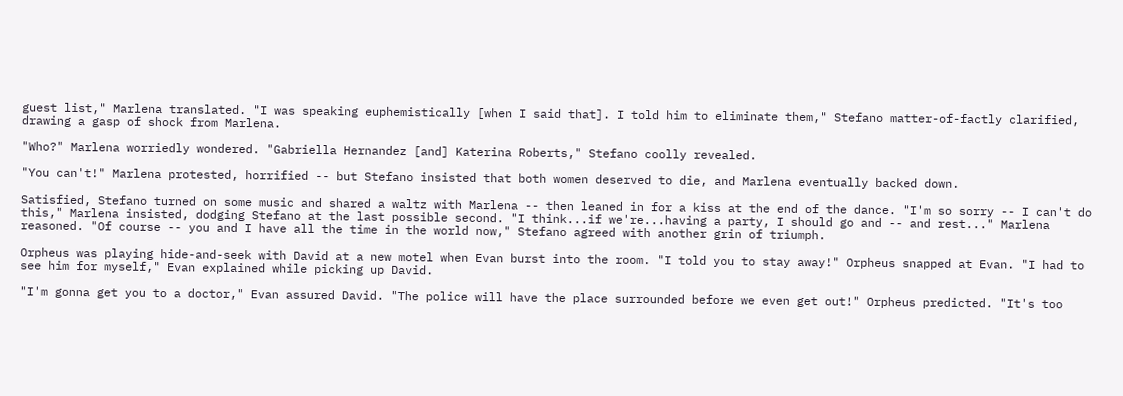guest list," Marlena translated. "I was speaking euphemistically [when I said that]. I told him to eliminate them," Stefano matter-of-factly clarified, drawing a gasp of shock from Marlena.

"Who?" Marlena worriedly wondered. "Gabriella Hernandez [and] Katerina Roberts," Stefano coolly revealed.

"You can't!" Marlena protested, horrified -- but Stefano insisted that both women deserved to die, and Marlena eventually backed down.

Satisfied, Stefano turned on some music and shared a waltz with Marlena -- then leaned in for a kiss at the end of the dance. "I'm so sorry -- I can't do this," Marlena insisted, dodging Stefano at the last possible second. "I think...if we're...having a party, I should go and -- and rest..." Marlena reasoned. "Of course -- you and I have all the time in the world now," Stefano agreed with another grin of triumph.

Orpheus was playing hide-and-seek with David at a new motel when Evan burst into the room. "I told you to stay away!" Orpheus snapped at Evan. "I had to see him for myself," Evan explained while picking up David.

"I'm gonna get you to a doctor," Evan assured David. "The police will have the place surrounded before we even get out!" Orpheus predicted. "It's too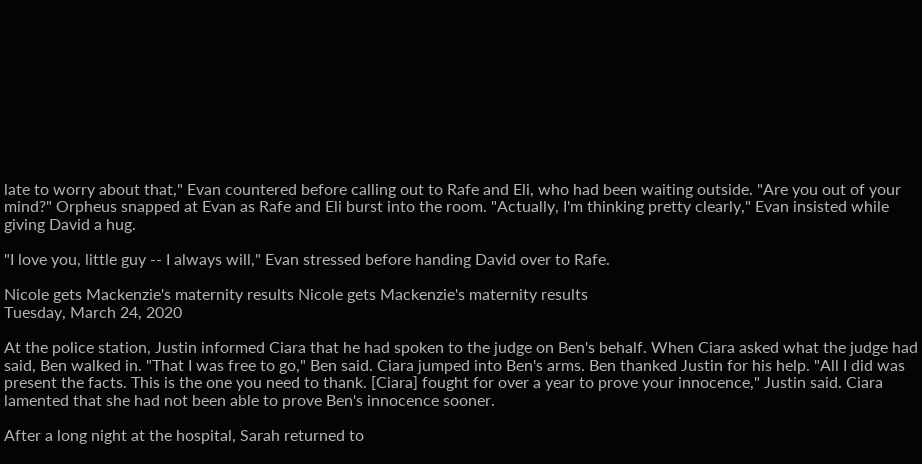late to worry about that," Evan countered before calling out to Rafe and Eli, who had been waiting outside. "Are you out of your mind?" Orpheus snapped at Evan as Rafe and Eli burst into the room. "Actually, I'm thinking pretty clearly," Evan insisted while giving David a hug.

"I love you, little guy -- I always will," Evan stressed before handing David over to Rafe.

Nicole gets Mackenzie's maternity results Nicole gets Mackenzie's maternity results
Tuesday, March 24, 2020

At the police station, Justin informed Ciara that he had spoken to the judge on Ben's behalf. When Ciara asked what the judge had said, Ben walked in. "That I was free to go," Ben said. Ciara jumped into Ben's arms. Ben thanked Justin for his help. "All I did was present the facts. This is the one you need to thank. [Ciara] fought for over a year to prove your innocence," Justin said. Ciara lamented that she had not been able to prove Ben's innocence sooner.

After a long night at the hospital, Sarah returned to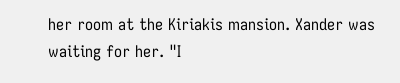her room at the Kiriakis mansion. Xander was waiting for her. "I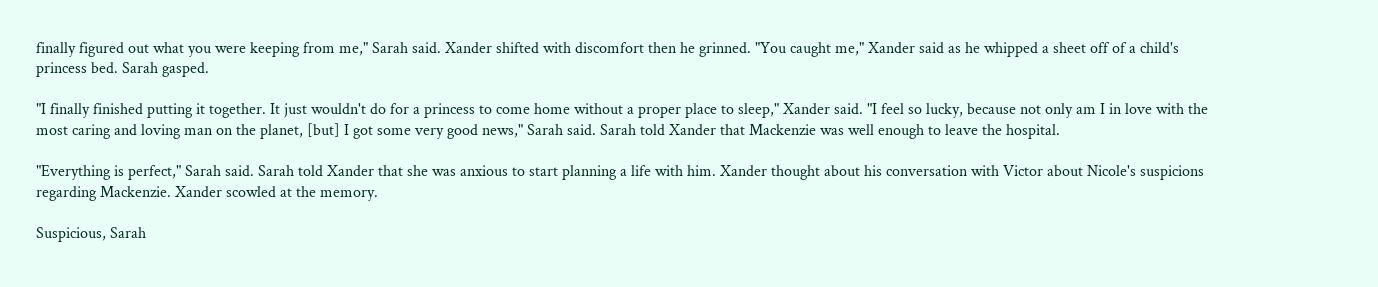finally figured out what you were keeping from me," Sarah said. Xander shifted with discomfort then he grinned. "You caught me," Xander said as he whipped a sheet off of a child's princess bed. Sarah gasped.

"I finally finished putting it together. It just wouldn't do for a princess to come home without a proper place to sleep," Xander said. "I feel so lucky, because not only am I in love with the most caring and loving man on the planet, [but] I got some very good news," Sarah said. Sarah told Xander that Mackenzie was well enough to leave the hospital.

"Everything is perfect," Sarah said. Sarah told Xander that she was anxious to start planning a life with him. Xander thought about his conversation with Victor about Nicole's suspicions regarding Mackenzie. Xander scowled at the memory.

Suspicious, Sarah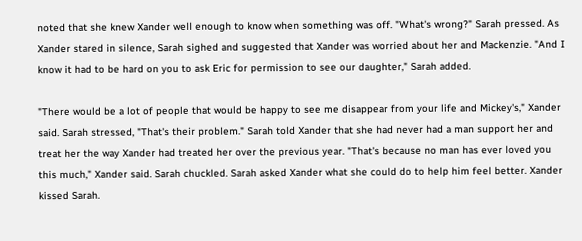noted that she knew Xander well enough to know when something was off. "What's wrong?" Sarah pressed. As Xander stared in silence, Sarah sighed and suggested that Xander was worried about her and Mackenzie. "And I know it had to be hard on you to ask Eric for permission to see our daughter," Sarah added.

"There would be a lot of people that would be happy to see me disappear from your life and Mickey's," Xander said. Sarah stressed, "That's their problem." Sarah told Xander that she had never had a man support her and treat her the way Xander had treated her over the previous year. "That's because no man has ever loved you this much," Xander said. Sarah chuckled. Sarah asked Xander what she could do to help him feel better. Xander kissed Sarah.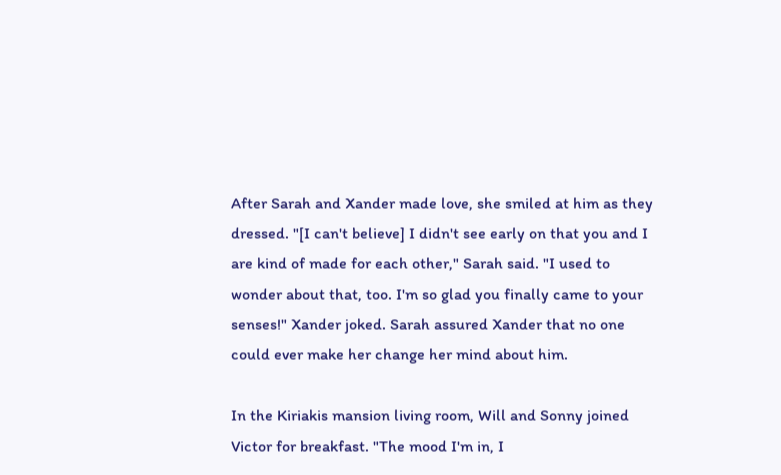After Sarah and Xander made love, she smiled at him as they dressed. "[I can't believe] I didn't see early on that you and I are kind of made for each other," Sarah said. "I used to wonder about that, too. I'm so glad you finally came to your senses!" Xander joked. Sarah assured Xander that no one could ever make her change her mind about him.

In the Kiriakis mansion living room, Will and Sonny joined Victor for breakfast. "The mood I'm in, I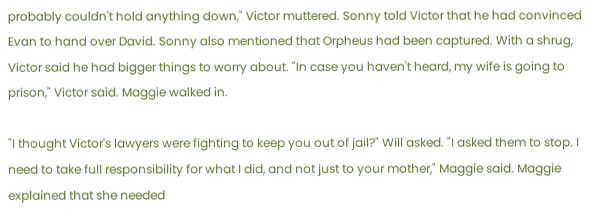probably couldn't hold anything down," Victor muttered. Sonny told Victor that he had convinced Evan to hand over David. Sonny also mentioned that Orpheus had been captured. With a shrug, Victor said he had bigger things to worry about. "In case you haven't heard, my wife is going to prison," Victor said. Maggie walked in.

"I thought Victor's lawyers were fighting to keep you out of jail?" Will asked. "I asked them to stop. I need to take full responsibility for what I did, and not just to your mother," Maggie said. Maggie explained that she needed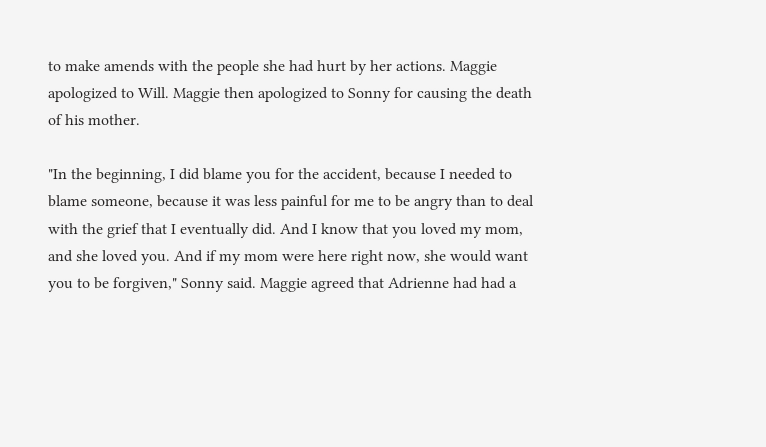to make amends with the people she had hurt by her actions. Maggie apologized to Will. Maggie then apologized to Sonny for causing the death of his mother.

"In the beginning, I did blame you for the accident, because I needed to blame someone, because it was less painful for me to be angry than to deal with the grief that I eventually did. And I know that you loved my mom, and she loved you. And if my mom were here right now, she would want you to be forgiven," Sonny said. Maggie agreed that Adrienne had had a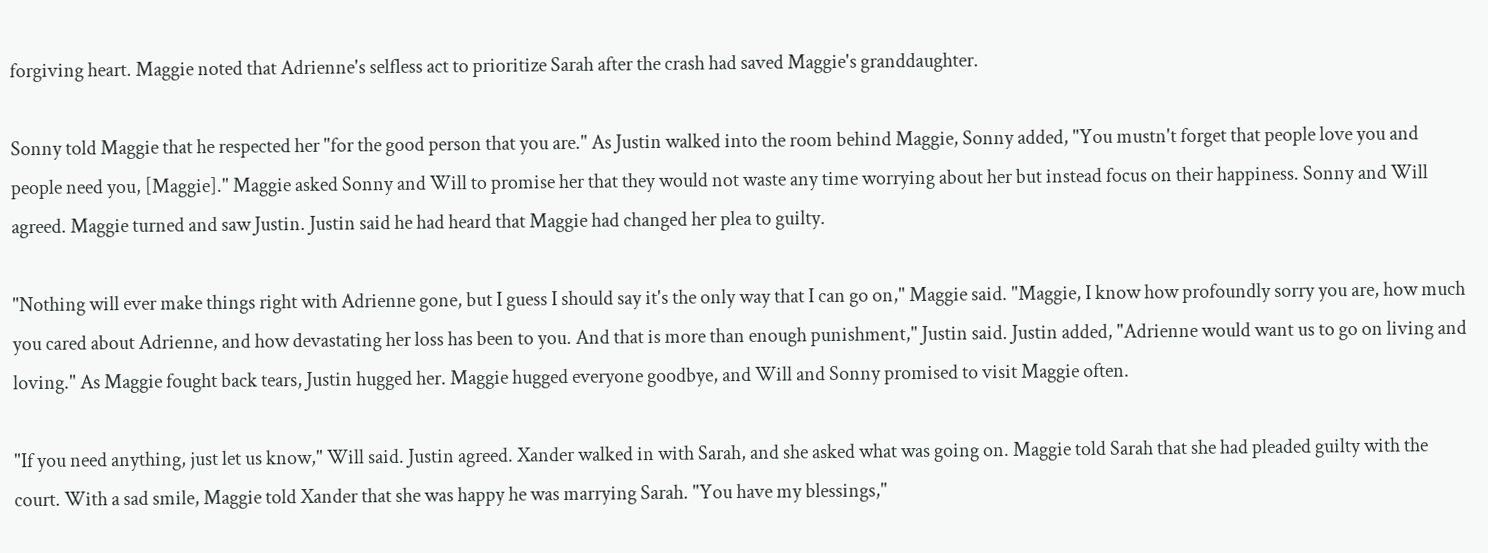forgiving heart. Maggie noted that Adrienne's selfless act to prioritize Sarah after the crash had saved Maggie's granddaughter.

Sonny told Maggie that he respected her "for the good person that you are." As Justin walked into the room behind Maggie, Sonny added, "You mustn't forget that people love you and people need you, [Maggie]." Maggie asked Sonny and Will to promise her that they would not waste any time worrying about her but instead focus on their happiness. Sonny and Will agreed. Maggie turned and saw Justin. Justin said he had heard that Maggie had changed her plea to guilty.

"Nothing will ever make things right with Adrienne gone, but I guess I should say it's the only way that I can go on," Maggie said. "Maggie, I know how profoundly sorry you are, how much you cared about Adrienne, and how devastating her loss has been to you. And that is more than enough punishment," Justin said. Justin added, "Adrienne would want us to go on living and loving." As Maggie fought back tears, Justin hugged her. Maggie hugged everyone goodbye, and Will and Sonny promised to visit Maggie often.

"If you need anything, just let us know," Will said. Justin agreed. Xander walked in with Sarah, and she asked what was going on. Maggie told Sarah that she had pleaded guilty with the court. With a sad smile, Maggie told Xander that she was happy he was marrying Sarah. "You have my blessings,"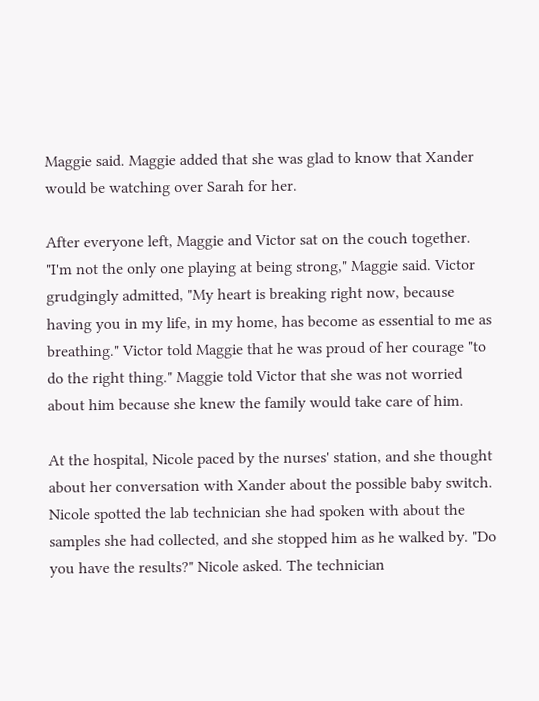Maggie said. Maggie added that she was glad to know that Xander would be watching over Sarah for her.

After everyone left, Maggie and Victor sat on the couch together. "I'm not the only one playing at being strong," Maggie said. Victor grudgingly admitted, "My heart is breaking right now, because having you in my life, in my home, has become as essential to me as breathing." Victor told Maggie that he was proud of her courage "to do the right thing." Maggie told Victor that she was not worried about him because she knew the family would take care of him.

At the hospital, Nicole paced by the nurses' station, and she thought about her conversation with Xander about the possible baby switch. Nicole spotted the lab technician she had spoken with about the samples she had collected, and she stopped him as he walked by. "Do you have the results?" Nicole asked. The technician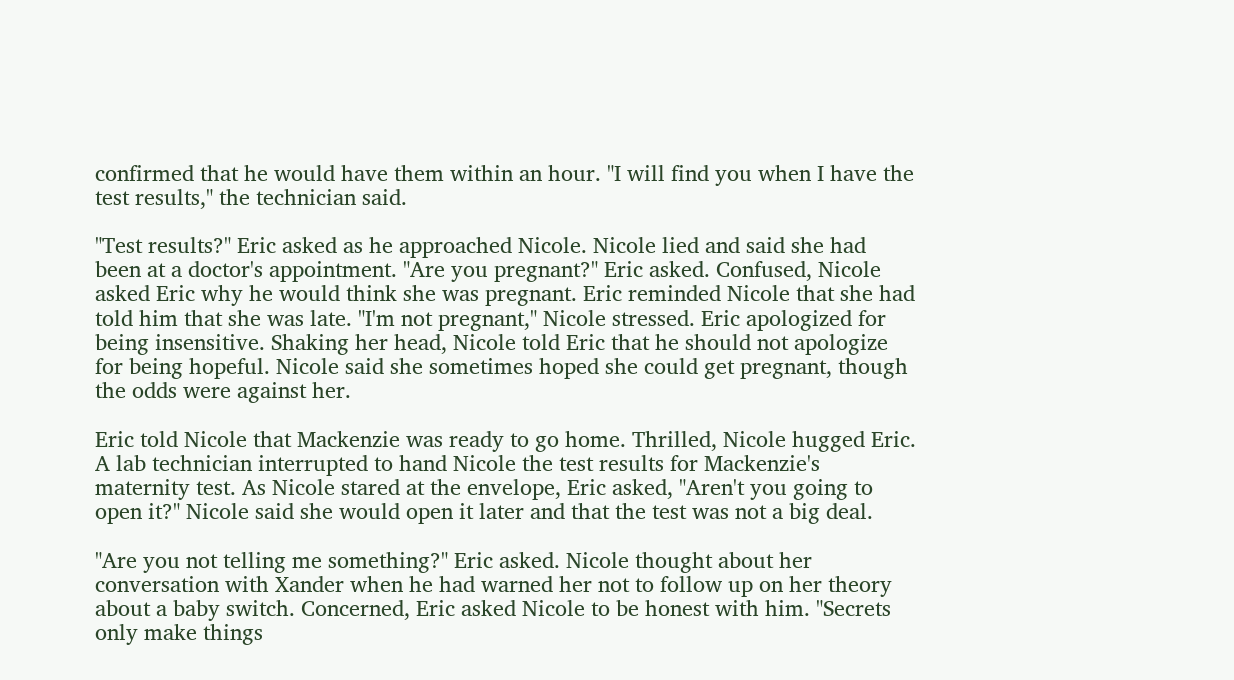confirmed that he would have them within an hour. "I will find you when I have the test results," the technician said.

"Test results?" Eric asked as he approached Nicole. Nicole lied and said she had been at a doctor's appointment. "Are you pregnant?" Eric asked. Confused, Nicole asked Eric why he would think she was pregnant. Eric reminded Nicole that she had told him that she was late. "I'm not pregnant," Nicole stressed. Eric apologized for being insensitive. Shaking her head, Nicole told Eric that he should not apologize for being hopeful. Nicole said she sometimes hoped she could get pregnant, though the odds were against her.

Eric told Nicole that Mackenzie was ready to go home. Thrilled, Nicole hugged Eric. A lab technician interrupted to hand Nicole the test results for Mackenzie's maternity test. As Nicole stared at the envelope, Eric asked, "Aren't you going to open it?" Nicole said she would open it later and that the test was not a big deal.

"Are you not telling me something?" Eric asked. Nicole thought about her conversation with Xander when he had warned her not to follow up on her theory about a baby switch. Concerned, Eric asked Nicole to be honest with him. "Secrets only make things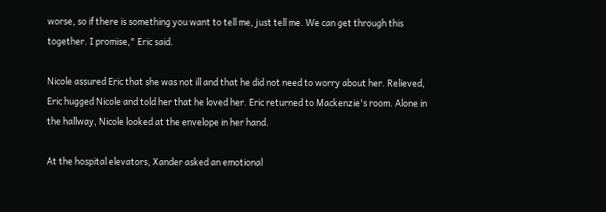worse, so if there is something you want to tell me, just tell me. We can get through this together. I promise," Eric said.

Nicole assured Eric that she was not ill and that he did not need to worry about her. Relieved, Eric hugged Nicole and told her that he loved her. Eric returned to Mackenzie's room. Alone in the hallway, Nicole looked at the envelope in her hand.

At the hospital elevators, Xander asked an emotional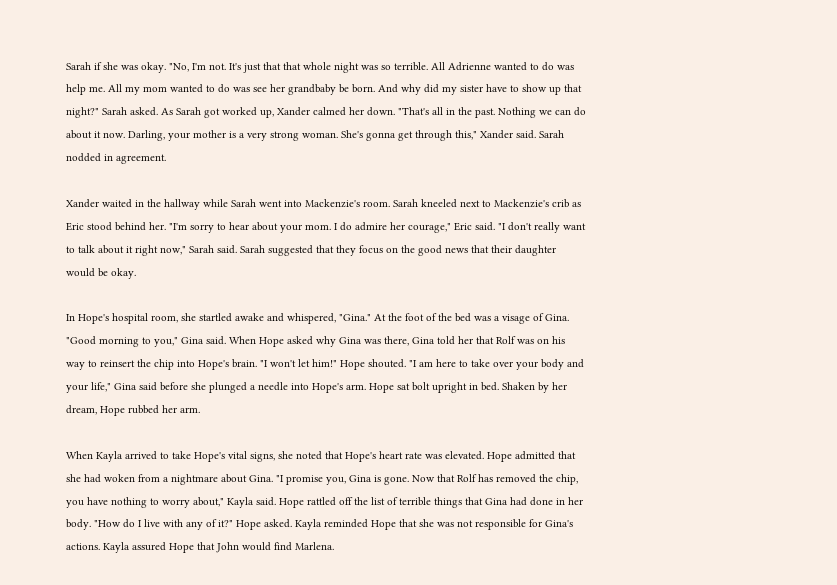Sarah if she was okay. "No, I'm not. It's just that that whole night was so terrible. All Adrienne wanted to do was help me. All my mom wanted to do was see her grandbaby be born. And why did my sister have to show up that night?" Sarah asked. As Sarah got worked up, Xander calmed her down. "That's all in the past. Nothing we can do about it now. Darling, your mother is a very strong woman. She's gonna get through this," Xander said. Sarah nodded in agreement.

Xander waited in the hallway while Sarah went into Mackenzie's room. Sarah kneeled next to Mackenzie's crib as Eric stood behind her. "I'm sorry to hear about your mom. I do admire her courage," Eric said. "I don't really want to talk about it right now," Sarah said. Sarah suggested that they focus on the good news that their daughter would be okay.

In Hope's hospital room, she startled awake and whispered, "Gina." At the foot of the bed was a visage of Gina. "Good morning to you," Gina said. When Hope asked why Gina was there, Gina told her that Rolf was on his way to reinsert the chip into Hope's brain. "I won't let him!" Hope shouted. "I am here to take over your body and your life," Gina said before she plunged a needle into Hope's arm. Hope sat bolt upright in bed. Shaken by her dream, Hope rubbed her arm.

When Kayla arrived to take Hope's vital signs, she noted that Hope's heart rate was elevated. Hope admitted that she had woken from a nightmare about Gina. "I promise you, Gina is gone. Now that Rolf has removed the chip, you have nothing to worry about," Kayla said. Hope rattled off the list of terrible things that Gina had done in her body. "How do I live with any of it?" Hope asked. Kayla reminded Hope that she was not responsible for Gina's actions. Kayla assured Hope that John would find Marlena.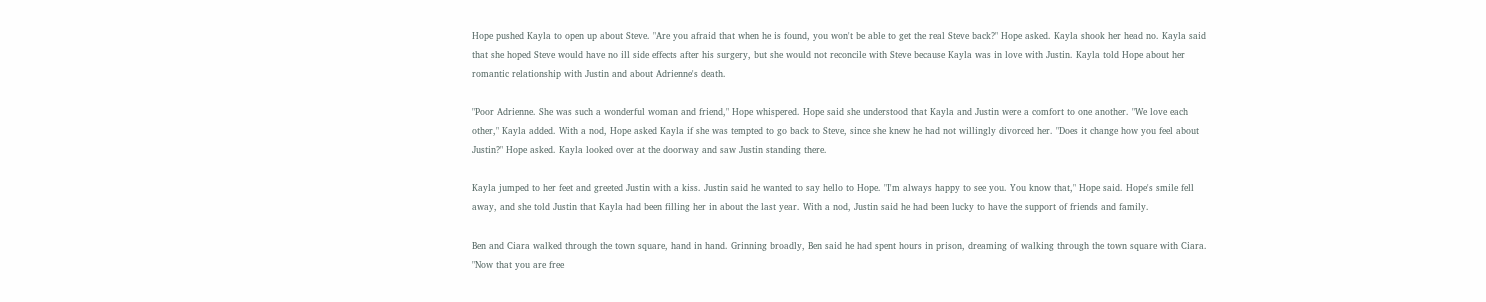Hope pushed Kayla to open up about Steve. "Are you afraid that when he is found, you won't be able to get the real Steve back?" Hope asked. Kayla shook her head no. Kayla said that she hoped Steve would have no ill side effects after his surgery, but she would not reconcile with Steve because Kayla was in love with Justin. Kayla told Hope about her romantic relationship with Justin and about Adrienne's death.

"Poor Adrienne. She was such a wonderful woman and friend," Hope whispered. Hope said she understood that Kayla and Justin were a comfort to one another. "We love each other," Kayla added. With a nod, Hope asked Kayla if she was tempted to go back to Steve, since she knew he had not willingly divorced her. "Does it change how you feel about Justin?" Hope asked. Kayla looked over at the doorway and saw Justin standing there.

Kayla jumped to her feet and greeted Justin with a kiss. Justin said he wanted to say hello to Hope. "I'm always happy to see you. You know that," Hope said. Hope's smile fell away, and she told Justin that Kayla had been filling her in about the last year. With a nod, Justin said he had been lucky to have the support of friends and family.

Ben and Ciara walked through the town square, hand in hand. Grinning broadly, Ben said he had spent hours in prison, dreaming of walking through the town square with Ciara. "Now that you are free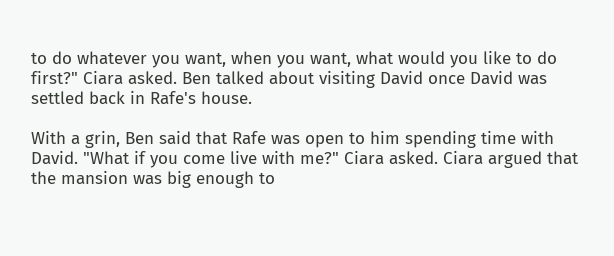to do whatever you want, when you want, what would you like to do first?" Ciara asked. Ben talked about visiting David once David was settled back in Rafe's house.

With a grin, Ben said that Rafe was open to him spending time with David. "What if you come live with me?" Ciara asked. Ciara argued that the mansion was big enough to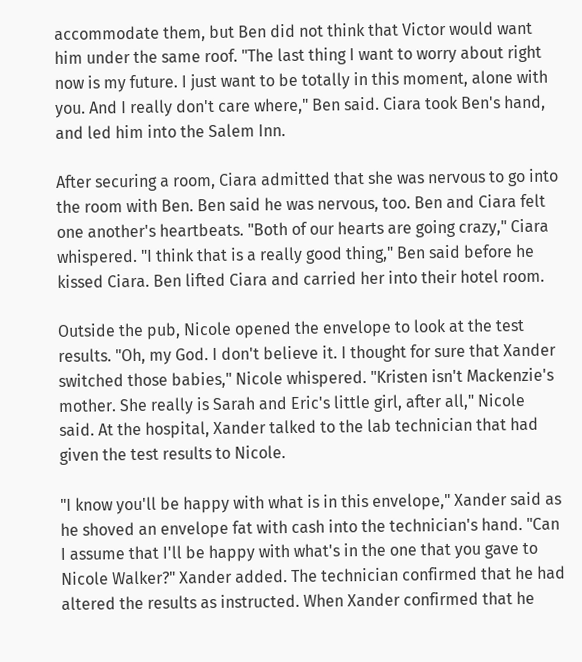accommodate them, but Ben did not think that Victor would want him under the same roof. "The last thing I want to worry about right now is my future. I just want to be totally in this moment, alone with you. And I really don't care where," Ben said. Ciara took Ben's hand, and led him into the Salem Inn.

After securing a room, Ciara admitted that she was nervous to go into the room with Ben. Ben said he was nervous, too. Ben and Ciara felt one another's heartbeats. "Both of our hearts are going crazy," Ciara whispered. "I think that is a really good thing," Ben said before he kissed Ciara. Ben lifted Ciara and carried her into their hotel room.

Outside the pub, Nicole opened the envelope to look at the test results. "Oh, my God. I don't believe it. I thought for sure that Xander switched those babies," Nicole whispered. "Kristen isn't Mackenzie's mother. She really is Sarah and Eric's little girl, after all," Nicole said. At the hospital, Xander talked to the lab technician that had given the test results to Nicole.

"I know you'll be happy with what is in this envelope," Xander said as he shoved an envelope fat with cash into the technician's hand. "Can I assume that I'll be happy with what's in the one that you gave to Nicole Walker?" Xander added. The technician confirmed that he had altered the results as instructed. When Xander confirmed that he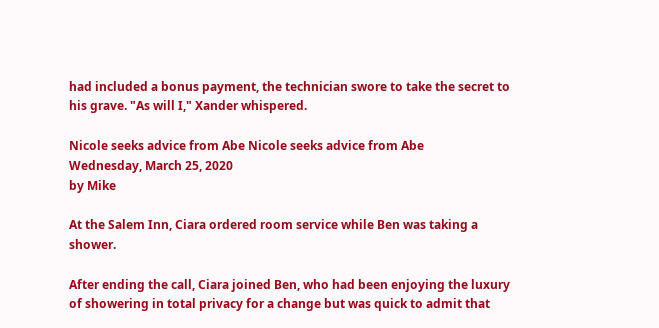had included a bonus payment, the technician swore to take the secret to his grave. "As will I," Xander whispered.

Nicole seeks advice from Abe Nicole seeks advice from Abe
Wednesday, March 25, 2020
by Mike

At the Salem Inn, Ciara ordered room service while Ben was taking a shower.

After ending the call, Ciara joined Ben, who had been enjoying the luxury of showering in total privacy for a change but was quick to admit that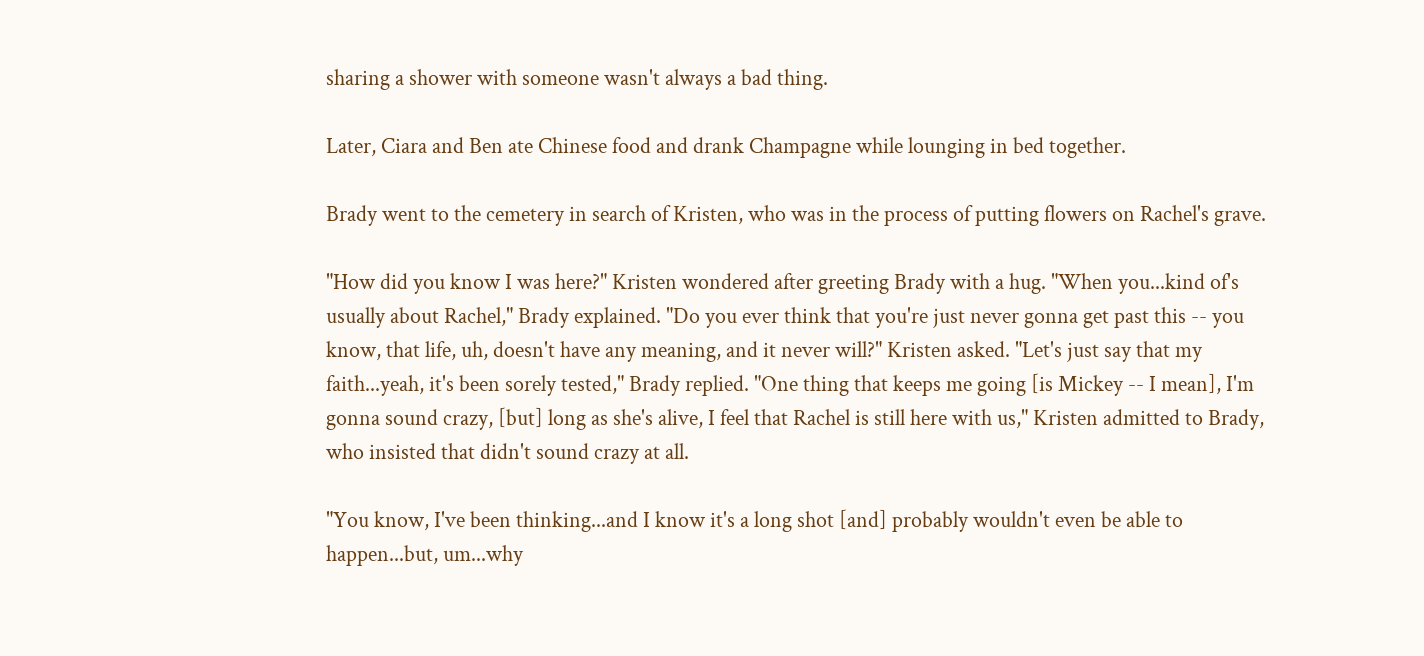sharing a shower with someone wasn't always a bad thing.

Later, Ciara and Ben ate Chinese food and drank Champagne while lounging in bed together.

Brady went to the cemetery in search of Kristen, who was in the process of putting flowers on Rachel's grave.

"How did you know I was here?" Kristen wondered after greeting Brady with a hug. "When you...kind of's usually about Rachel," Brady explained. "Do you ever think that you're just never gonna get past this -- you know, that life, uh, doesn't have any meaning, and it never will?" Kristen asked. "Let's just say that my faith...yeah, it's been sorely tested," Brady replied. "One thing that keeps me going [is Mickey -- I mean], I'm gonna sound crazy, [but] long as she's alive, I feel that Rachel is still here with us," Kristen admitted to Brady, who insisted that didn't sound crazy at all.

"You know, I've been thinking...and I know it's a long shot [and] probably wouldn't even be able to happen...but, um...why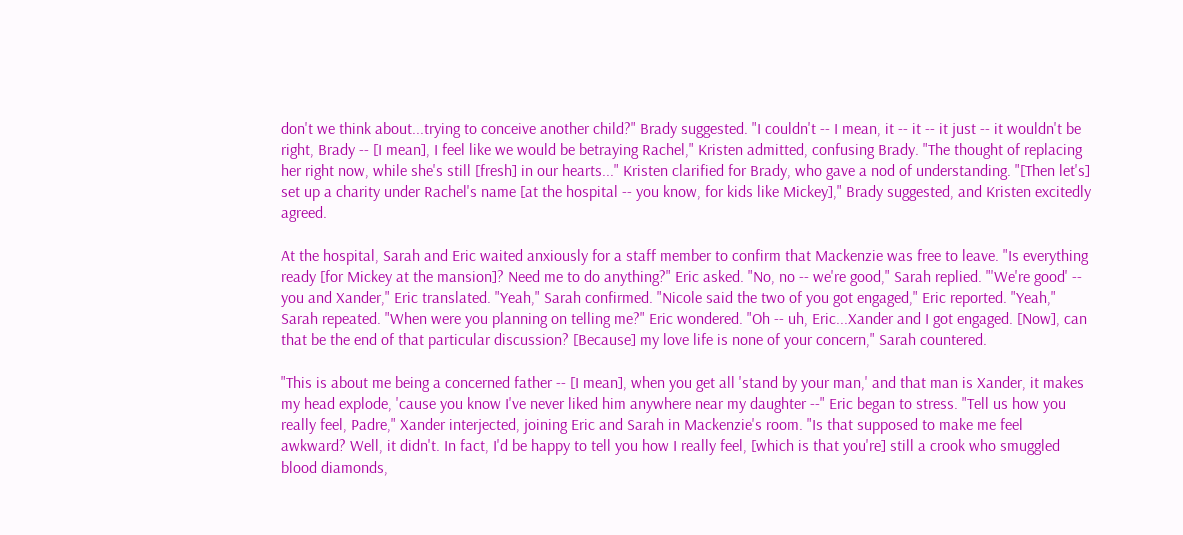don't we think about...trying to conceive another child?" Brady suggested. "I couldn't -- I mean, it -- it -- it just -- it wouldn't be right, Brady -- [I mean], I feel like we would be betraying Rachel," Kristen admitted, confusing Brady. "The thought of replacing her right now, while she's still [fresh] in our hearts..." Kristen clarified for Brady, who gave a nod of understanding. "[Then let's] set up a charity under Rachel's name [at the hospital -- you know, for kids like Mickey]," Brady suggested, and Kristen excitedly agreed.

At the hospital, Sarah and Eric waited anxiously for a staff member to confirm that Mackenzie was free to leave. "Is everything ready [for Mickey at the mansion]? Need me to do anything?" Eric asked. "No, no -- we're good," Sarah replied. "'We're good' -- you and Xander," Eric translated. "Yeah," Sarah confirmed. "Nicole said the two of you got engaged," Eric reported. "Yeah," Sarah repeated. "When were you planning on telling me?" Eric wondered. "Oh -- uh, Eric...Xander and I got engaged. [Now], can that be the end of that particular discussion? [Because] my love life is none of your concern," Sarah countered.

"This is about me being a concerned father -- [I mean], when you get all 'stand by your man,' and that man is Xander, it makes my head explode, 'cause you know I've never liked him anywhere near my daughter --" Eric began to stress. "Tell us how you really feel, Padre," Xander interjected, joining Eric and Sarah in Mackenzie's room. "Is that supposed to make me feel awkward? Well, it didn't. In fact, I'd be happy to tell you how I really feel, [which is that you're] still a crook who smuggled blood diamonds,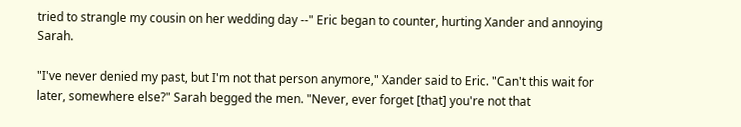tried to strangle my cousin on her wedding day --" Eric began to counter, hurting Xander and annoying Sarah.

"I've never denied my past, but I'm not that person anymore," Xander said to Eric. "Can't this wait for later, somewhere else?" Sarah begged the men. "Never, ever forget [that] you're not that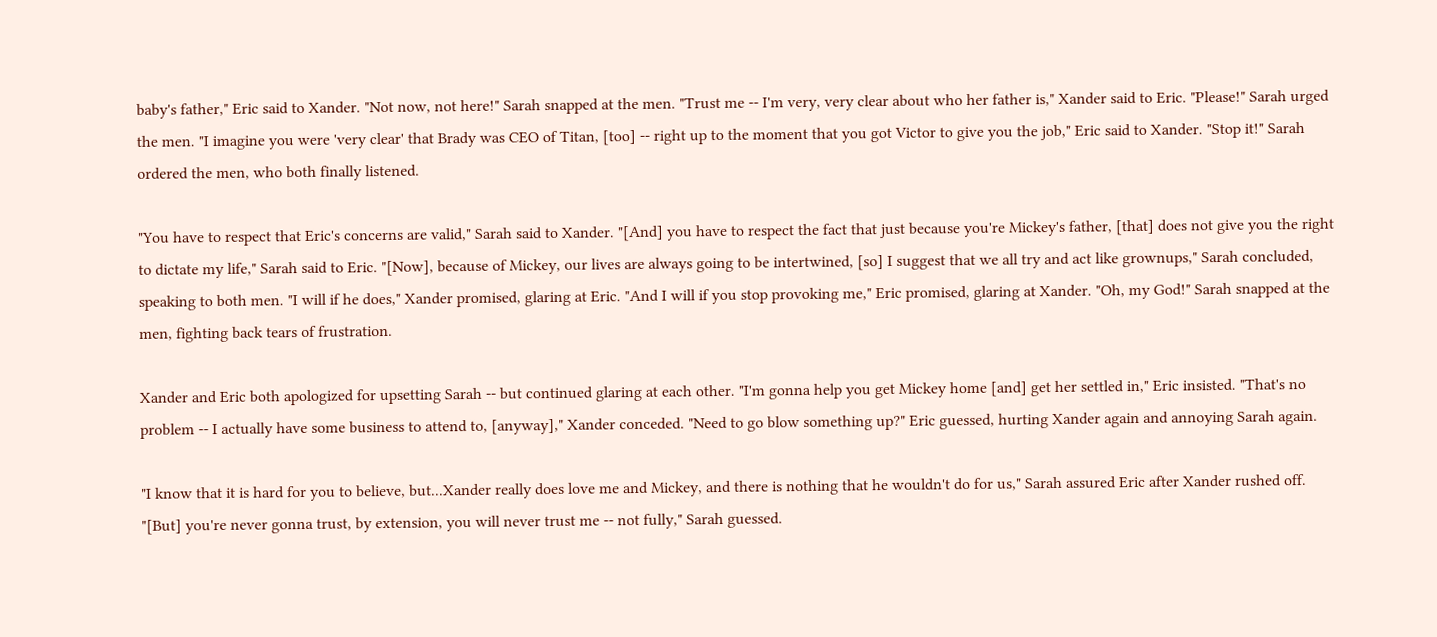baby's father," Eric said to Xander. "Not now, not here!" Sarah snapped at the men. "Trust me -- I'm very, very clear about who her father is," Xander said to Eric. "Please!" Sarah urged the men. "I imagine you were 'very clear' that Brady was CEO of Titan, [too] -- right up to the moment that you got Victor to give you the job," Eric said to Xander. "Stop it!" Sarah ordered the men, who both finally listened.

"You have to respect that Eric's concerns are valid," Sarah said to Xander. "[And] you have to respect the fact that just because you're Mickey's father, [that] does not give you the right to dictate my life," Sarah said to Eric. "[Now], because of Mickey, our lives are always going to be intertwined, [so] I suggest that we all try and act like grownups," Sarah concluded, speaking to both men. "I will if he does," Xander promised, glaring at Eric. "And I will if you stop provoking me," Eric promised, glaring at Xander. "Oh, my God!" Sarah snapped at the men, fighting back tears of frustration.

Xander and Eric both apologized for upsetting Sarah -- but continued glaring at each other. "I'm gonna help you get Mickey home [and] get her settled in," Eric insisted. "That's no problem -- I actually have some business to attend to, [anyway]," Xander conceded. "Need to go blow something up?" Eric guessed, hurting Xander again and annoying Sarah again.

"I know that it is hard for you to believe, but...Xander really does love me and Mickey, and there is nothing that he wouldn't do for us," Sarah assured Eric after Xander rushed off. "[But] you're never gonna trust, by extension, you will never trust me -- not fully," Sarah guessed.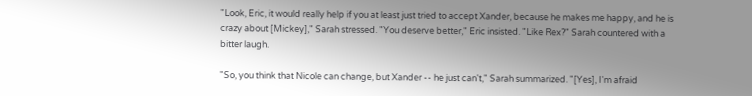"Look, Eric, it would really help if you at least just tried to accept Xander, because he makes me happy, and he is crazy about [Mickey]," Sarah stressed. "You deserve better," Eric insisted. "Like Rex?" Sarah countered with a bitter laugh.

"So, you think that Nicole can change, but Xander -- he just can't," Sarah summarized. "[Yes], I'm afraid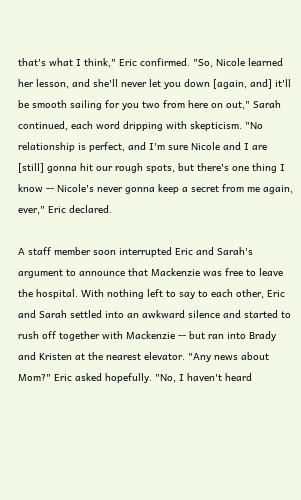that's what I think," Eric confirmed. "So, Nicole learned her lesson, and she'll never let you down [again, and] it'll be smooth sailing for you two from here on out," Sarah continued, each word dripping with skepticism. "No relationship is perfect, and I'm sure Nicole and I are [still] gonna hit our rough spots, but there's one thing I know -- Nicole's never gonna keep a secret from me again, ever," Eric declared.

A staff member soon interrupted Eric and Sarah's argument to announce that Mackenzie was free to leave the hospital. With nothing left to say to each other, Eric and Sarah settled into an awkward silence and started to rush off together with Mackenzie -- but ran into Brady and Kristen at the nearest elevator. "Any news about Mom?" Eric asked hopefully. "No, I haven't heard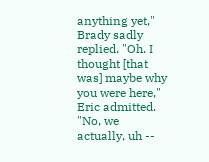anything yet," Brady sadly replied. "Oh. I thought [that was] maybe why you were here," Eric admitted. "No, we actually, uh --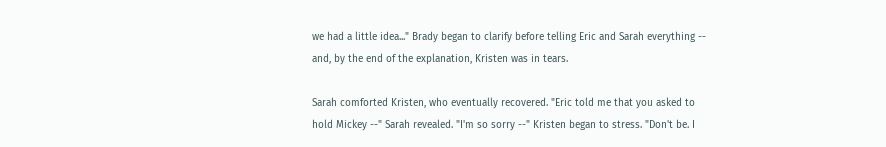we had a little idea..." Brady began to clarify before telling Eric and Sarah everything -- and, by the end of the explanation, Kristen was in tears.

Sarah comforted Kristen, who eventually recovered. "Eric told me that you asked to hold Mickey --" Sarah revealed. "I'm so sorry --" Kristen began to stress. "Don't be. I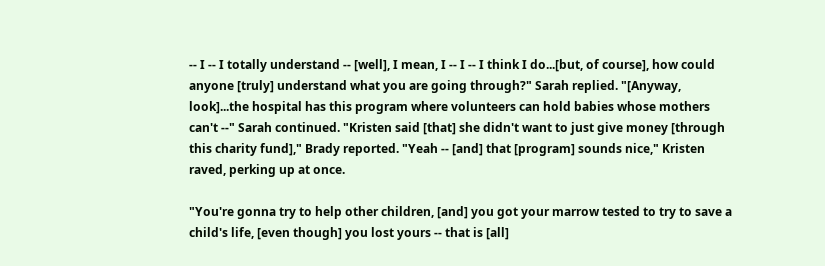-- I -- I totally understand -- [well], I mean, I -- I -- I think I do...[but, of course], how could anyone [truly] understand what you are going through?" Sarah replied. "[Anyway, look]...the hospital has this program where volunteers can hold babies whose mothers can't --" Sarah continued. "Kristen said [that] she didn't want to just give money [through this charity fund]," Brady reported. "Yeah -- [and] that [program] sounds nice," Kristen raved, perking up at once.

"You're gonna try to help other children, [and] you got your marrow tested to try to save a child's life, [even though] you lost yours -- that is [all]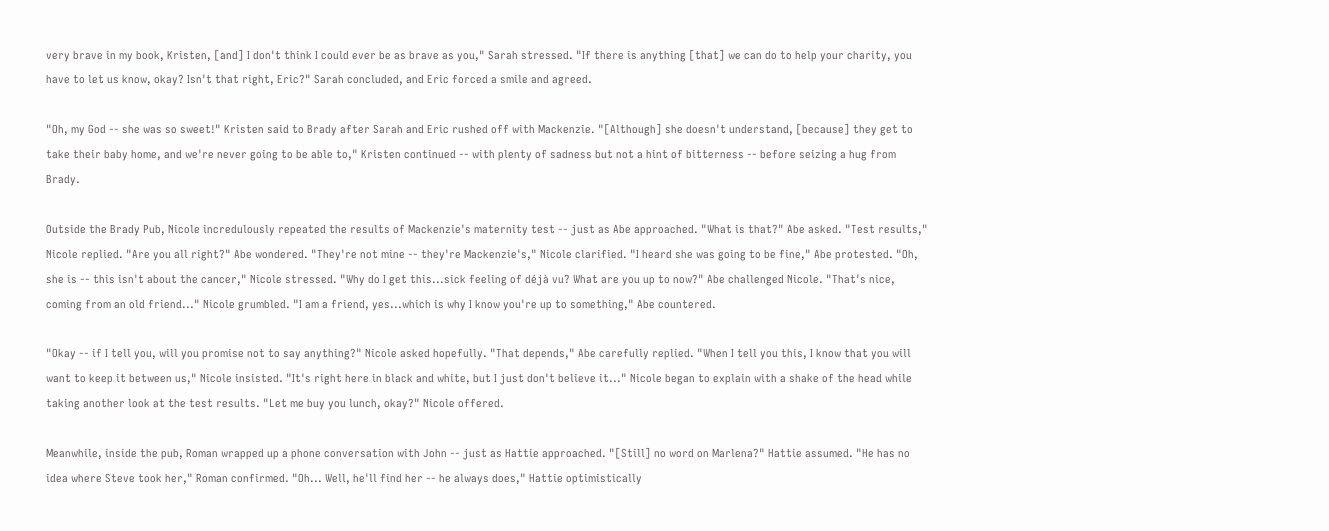very brave in my book, Kristen, [and] I don't think I could ever be as brave as you," Sarah stressed. "If there is anything [that] we can do to help your charity, you have to let us know, okay? Isn't that right, Eric?" Sarah concluded, and Eric forced a smile and agreed.

"Oh, my God -- she was so sweet!" Kristen said to Brady after Sarah and Eric rushed off with Mackenzie. "[Although] she doesn't understand, [because] they get to take their baby home, and we're never going to be able to," Kristen continued -- with plenty of sadness but not a hint of bitterness -- before seizing a hug from Brady.

Outside the Brady Pub, Nicole incredulously repeated the results of Mackenzie's maternity test -- just as Abe approached. "What is that?" Abe asked. "Test results," Nicole replied. "Are you all right?" Abe wondered. "They're not mine -- they're Mackenzie's," Nicole clarified. "I heard she was going to be fine," Abe protested. "Oh, she is -- this isn't about the cancer," Nicole stressed. "Why do I get this...sick feeling of déjà vu? What are you up to now?" Abe challenged Nicole. "That's nice, coming from an old friend..." Nicole grumbled. "I am a friend, yes...which is why I know you're up to something," Abe countered.

"Okay -- if I tell you, will you promise not to say anything?" Nicole asked hopefully. "That depends," Abe carefully replied. "When I tell you this, I know that you will want to keep it between us," Nicole insisted. "It's right here in black and white, but I just don't believe it..." Nicole began to explain with a shake of the head while taking another look at the test results. "Let me buy you lunch, okay?" Nicole offered.

Meanwhile, inside the pub, Roman wrapped up a phone conversation with John -- just as Hattie approached. "[Still] no word on Marlena?" Hattie assumed. "He has no idea where Steve took her," Roman confirmed. "Oh... Well, he'll find her -- he always does," Hattie optimistically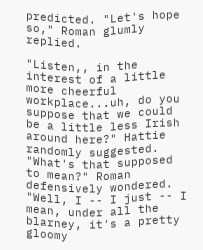predicted. "Let's hope so," Roman glumly replied.

"Listen,, in the interest of a little more cheerful workplace...uh, do you suppose that we could be a little less Irish around here?" Hattie randomly suggested. "What's that supposed to mean?" Roman defensively wondered. "Well, I -- I just -- I mean, under all the blarney, it's a pretty gloomy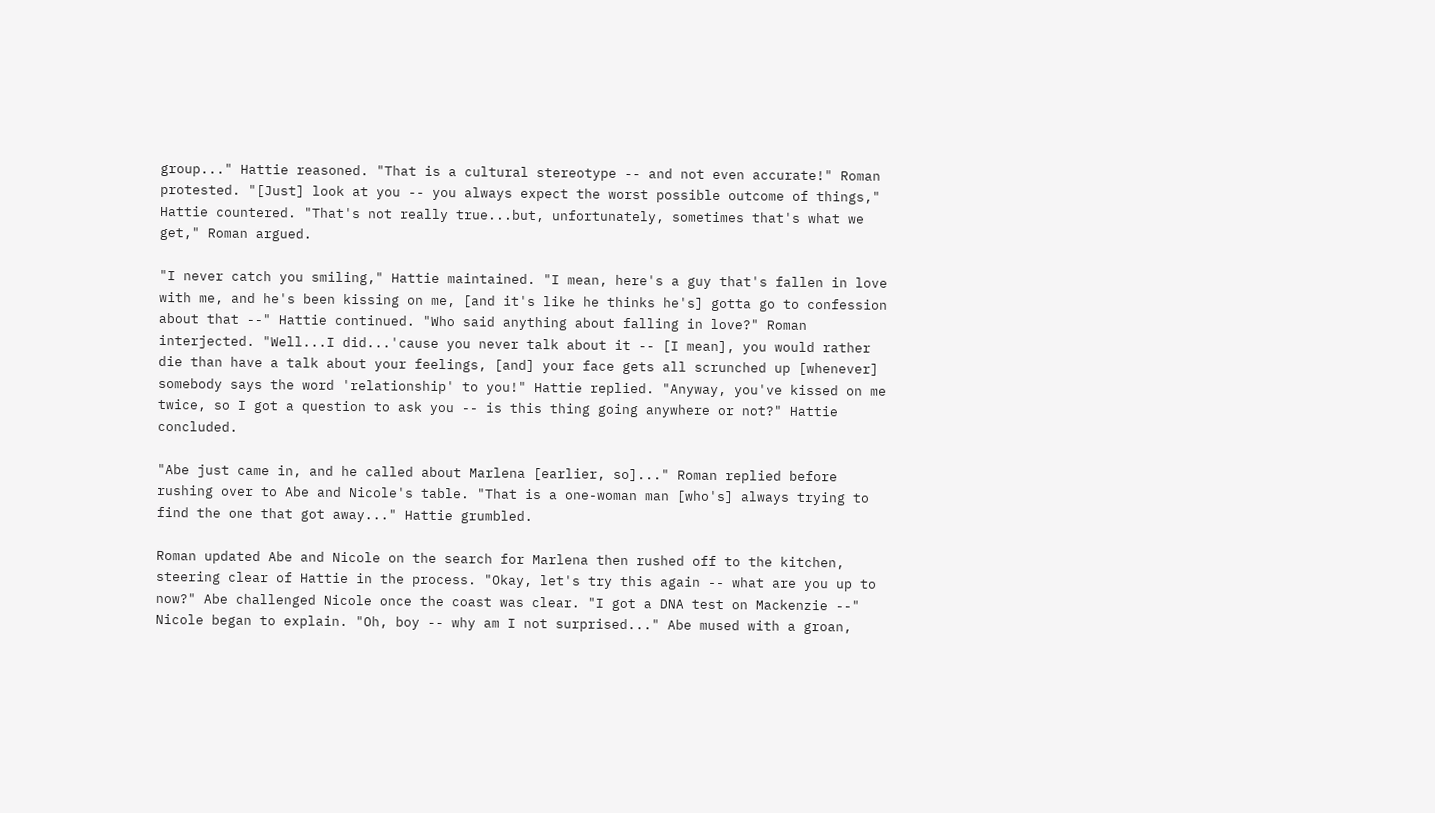group..." Hattie reasoned. "That is a cultural stereotype -- and not even accurate!" Roman protested. "[Just] look at you -- you always expect the worst possible outcome of things," Hattie countered. "That's not really true...but, unfortunately, sometimes that's what we get," Roman argued.

"I never catch you smiling," Hattie maintained. "I mean, here's a guy that's fallen in love with me, and he's been kissing on me, [and it's like he thinks he's] gotta go to confession about that --" Hattie continued. "Who said anything about falling in love?" Roman interjected. "Well...I did...'cause you never talk about it -- [I mean], you would rather die than have a talk about your feelings, [and] your face gets all scrunched up [whenever] somebody says the word 'relationship' to you!" Hattie replied. "Anyway, you've kissed on me twice, so I got a question to ask you -- is this thing going anywhere or not?" Hattie concluded.

"Abe just came in, and he called about Marlena [earlier, so]..." Roman replied before rushing over to Abe and Nicole's table. "That is a one-woman man [who's] always trying to find the one that got away..." Hattie grumbled.

Roman updated Abe and Nicole on the search for Marlena then rushed off to the kitchen, steering clear of Hattie in the process. "Okay, let's try this again -- what are you up to now?" Abe challenged Nicole once the coast was clear. "I got a DNA test on Mackenzie --" Nicole began to explain. "Oh, boy -- why am I not surprised..." Abe mused with a groan,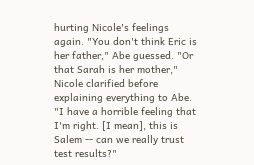hurting Nicole's feelings again. "You don't think Eric is her father," Abe guessed. "Or that Sarah is her mother," Nicole clarified before explaining everything to Abe. "I have a horrible feeling that I'm right. [I mean], this is Salem -- can we really trust test results?"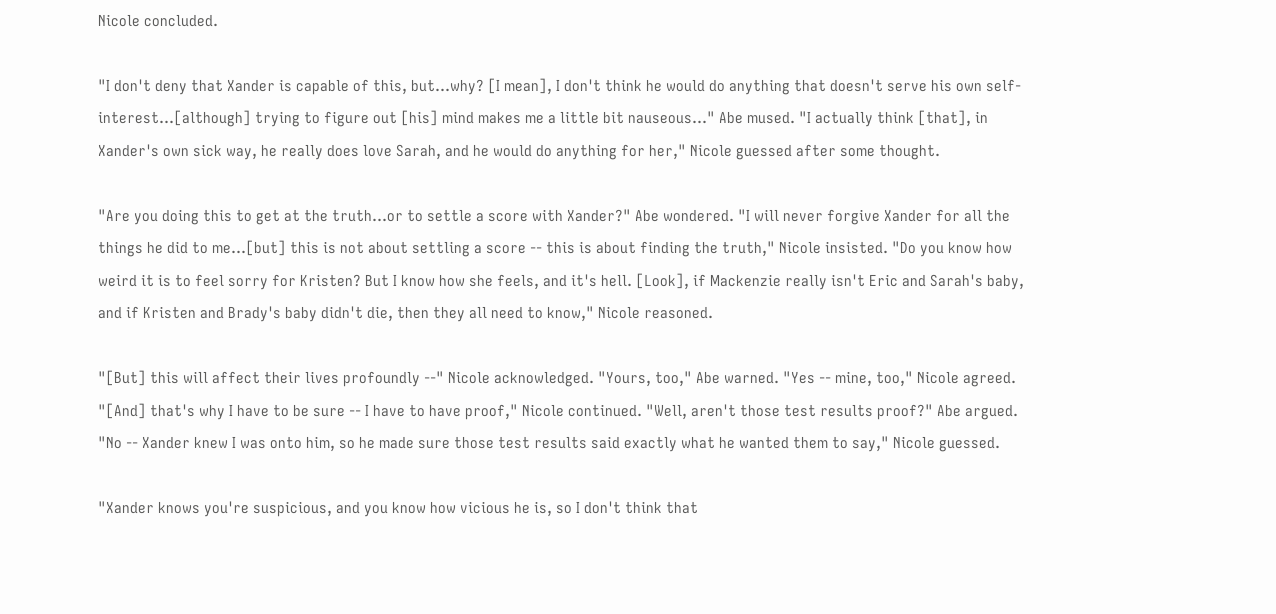Nicole concluded.

"I don't deny that Xander is capable of this, but...why? [I mean], I don't think he would do anything that doesn't serve his own self-interest...[although] trying to figure out [his] mind makes me a little bit nauseous..." Abe mused. "I actually think [that], in Xander's own sick way, he really does love Sarah, and he would do anything for her," Nicole guessed after some thought.

"Are you doing this to get at the truth...or to settle a score with Xander?" Abe wondered. "I will never forgive Xander for all the things he did to me...[but] this is not about settling a score -- this is about finding the truth," Nicole insisted. "Do you know how weird it is to feel sorry for Kristen? But I know how she feels, and it's hell. [Look], if Mackenzie really isn't Eric and Sarah's baby, and if Kristen and Brady's baby didn't die, then they all need to know," Nicole reasoned.

"[But] this will affect their lives profoundly --" Nicole acknowledged. "Yours, too," Abe warned. "Yes -- mine, too," Nicole agreed. "[And] that's why I have to be sure -- I have to have proof," Nicole continued. "Well, aren't those test results proof?" Abe argued. "No -- Xander knew I was onto him, so he made sure those test results said exactly what he wanted them to say," Nicole guessed.

"Xander knows you're suspicious, and you know how vicious he is, so I don't think that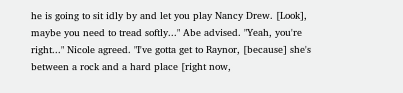he is going to sit idly by and let you play Nancy Drew. [Look], maybe you need to tread softly..." Abe advised. "Yeah, you're right..." Nicole agreed. "I've gotta get to Raynor, [because] she's between a rock and a hard place [right now,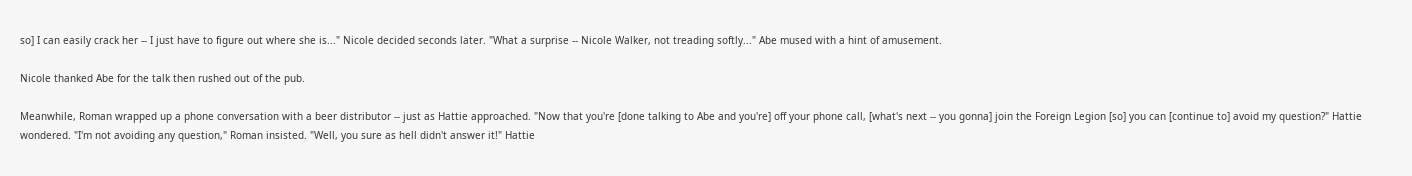so] I can easily crack her -- I just have to figure out where she is..." Nicole decided seconds later. "What a surprise -- Nicole Walker, not treading softly..." Abe mused with a hint of amusement.

Nicole thanked Abe for the talk then rushed out of the pub.

Meanwhile, Roman wrapped up a phone conversation with a beer distributor -- just as Hattie approached. "Now that you're [done talking to Abe and you're] off your phone call, [what's next -- you gonna] join the Foreign Legion [so] you can [continue to] avoid my question?" Hattie wondered. "I'm not avoiding any question," Roman insisted. "Well, you sure as hell didn't answer it!" Hattie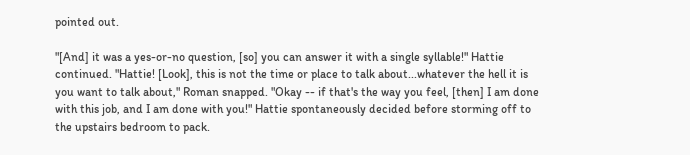pointed out.

"[And] it was a yes-or-no question, [so] you can answer it with a single syllable!" Hattie continued. "Hattie! [Look], this is not the time or place to talk about...whatever the hell it is you want to talk about," Roman snapped. "Okay -- if that's the way you feel, [then] I am done with this job, and I am done with you!" Hattie spontaneously decided before storming off to the upstairs bedroom to pack.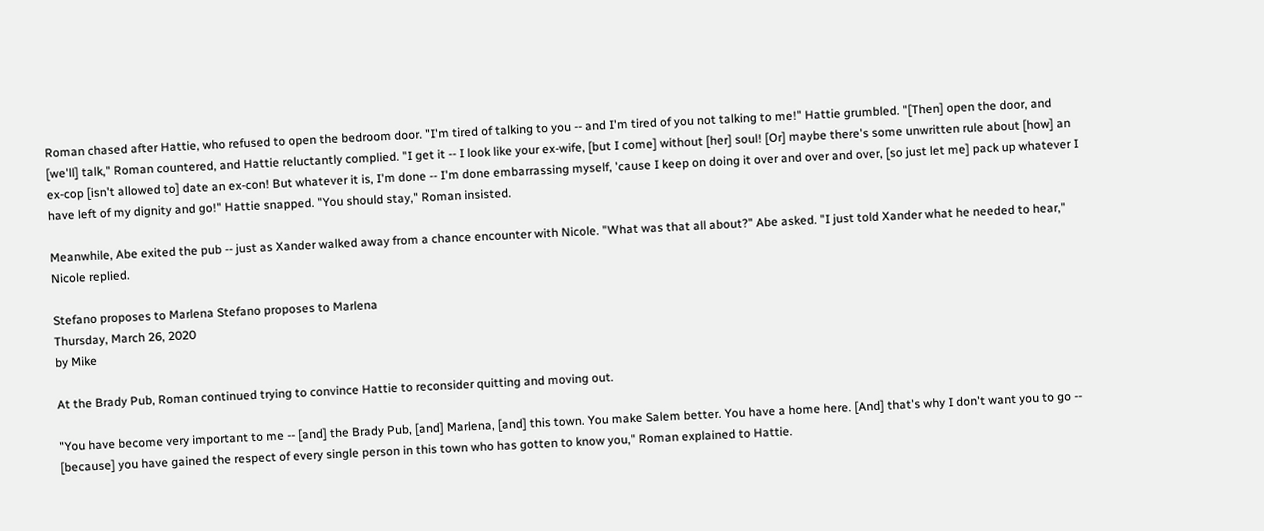Roman chased after Hattie, who refused to open the bedroom door. "I'm tired of talking to you -- and I'm tired of you not talking to me!" Hattie grumbled. "[Then] open the door, and [we'll] talk," Roman countered, and Hattie reluctantly complied. "I get it -- I look like your ex-wife, [but I come] without [her] soul! [Or] maybe there's some unwritten rule about [how] an ex-cop [isn't allowed to] date an ex-con! But whatever it is, I'm done -- I'm done embarrassing myself, 'cause I keep on doing it over and over and over, [so just let me] pack up whatever I have left of my dignity and go!" Hattie snapped. "You should stay," Roman insisted.

Meanwhile, Abe exited the pub -- just as Xander walked away from a chance encounter with Nicole. "What was that all about?" Abe asked. "I just told Xander what he needed to hear," Nicole replied.

Stefano proposes to Marlena Stefano proposes to Marlena
Thursday, March 26, 2020
by Mike

At the Brady Pub, Roman continued trying to convince Hattie to reconsider quitting and moving out.

"You have become very important to me -- [and] the Brady Pub, [and] Marlena, [and] this town. You make Salem better. You have a home here. [And] that's why I don't want you to go -- [because] you have gained the respect of every single person in this town who has gotten to know you," Roman explained to Hattie.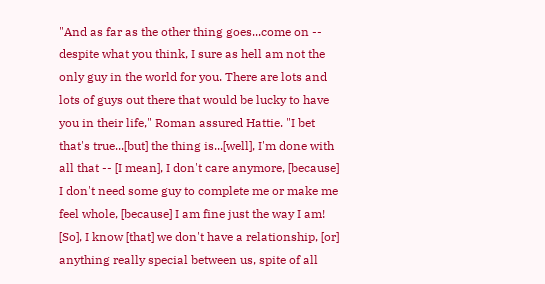"And as far as the other thing goes...come on -- despite what you think, I sure as hell am not the only guy in the world for you. There are lots and lots of guys out there that would be lucky to have you in their life," Roman assured Hattie. "I bet that's true...[but] the thing is...[well], I'm done with all that -- [I mean], I don't care anymore, [because] I don't need some guy to complete me or make me feel whole, [because] I am fine just the way I am! [So], I know [that] we don't have a relationship, [or] anything really special between us, spite of all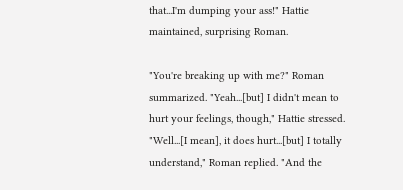that...I'm dumping your ass!" Hattie maintained, surprising Roman.

"You're breaking up with me?" Roman summarized. "Yeah...[but] I didn't mean to hurt your feelings, though," Hattie stressed. "Well...[I mean], it does hurt...[but] I totally understand," Roman replied. "And the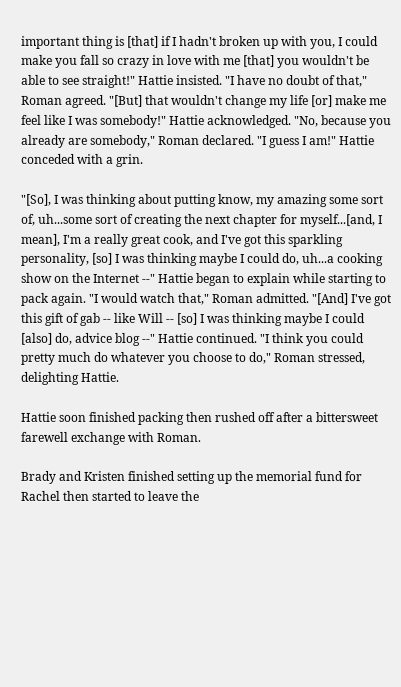important thing is [that] if I hadn't broken up with you, I could make you fall so crazy in love with me [that] you wouldn't be able to see straight!" Hattie insisted. "I have no doubt of that," Roman agreed. "[But] that wouldn't change my life [or] make me feel like I was somebody!" Hattie acknowledged. "No, because you already are somebody," Roman declared. "I guess I am!" Hattie conceded with a grin.

"[So], I was thinking about putting know, my amazing some sort of, uh...some sort of creating the next chapter for myself...[and, I mean], I'm a really great cook, and I've got this sparkling personality, [so] I was thinking maybe I could do, uh...a cooking show on the Internet --" Hattie began to explain while starting to pack again. "I would watch that," Roman admitted. "[And] I've got this gift of gab -- like Will -- [so] I was thinking maybe I could [also] do, advice blog --" Hattie continued. "I think you could pretty much do whatever you choose to do," Roman stressed, delighting Hattie.

Hattie soon finished packing then rushed off after a bittersweet farewell exchange with Roman.

Brady and Kristen finished setting up the memorial fund for Rachel then started to leave the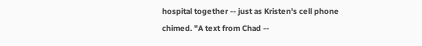hospital together -- just as Kristen's cell phone chimed. "A text from Chad --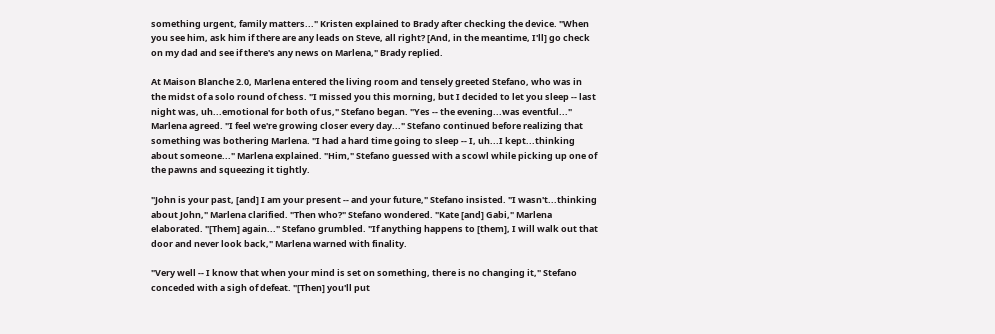something urgent, family matters..." Kristen explained to Brady after checking the device. "When you see him, ask him if there are any leads on Steve, all right? [And, in the meantime, I'll] go check on my dad and see if there's any news on Marlena," Brady replied.

At Maison Blanche 2.0, Marlena entered the living room and tensely greeted Stefano, who was in the midst of a solo round of chess. "I missed you this morning, but I decided to let you sleep -- last night was, uh...emotional for both of us," Stefano began. "Yes -- the evening...was eventful..." Marlena agreed. "I feel we're growing closer every day..." Stefano continued before realizing that something was bothering Marlena. "I had a hard time going to sleep -- I, uh...I kept...thinking about someone..." Marlena explained. "Him," Stefano guessed with a scowl while picking up one of the pawns and squeezing it tightly.

"John is your past, [and] I am your present -- and your future," Stefano insisted. "I wasn't...thinking about John," Marlena clarified. "Then who?" Stefano wondered. "Kate [and] Gabi," Marlena elaborated. "[Them] again..." Stefano grumbled. "If anything happens to [them], I will walk out that door and never look back," Marlena warned with finality.

"Very well -- I know that when your mind is set on something, there is no changing it," Stefano conceded with a sigh of defeat. "[Then] you'll put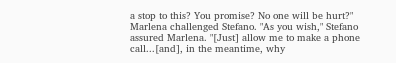a stop to this? You promise? No one will be hurt?" Marlena challenged Stefano. "As you wish," Stefano assured Marlena. "[Just] allow me to make a phone call...[and], in the meantime, why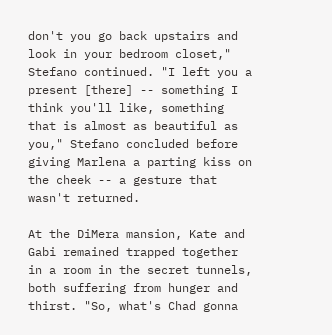don't you go back upstairs and look in your bedroom closet," Stefano continued. "I left you a present [there] -- something I think you'll like, something that is almost as beautiful as you," Stefano concluded before giving Marlena a parting kiss on the cheek -- a gesture that wasn't returned.

At the DiMera mansion, Kate and Gabi remained trapped together in a room in the secret tunnels, both suffering from hunger and thirst. "So, what's Chad gonna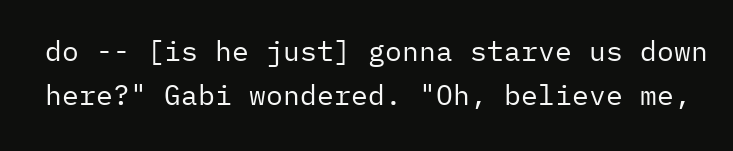do -- [is he just] gonna starve us down here?" Gabi wondered. "Oh, believe me,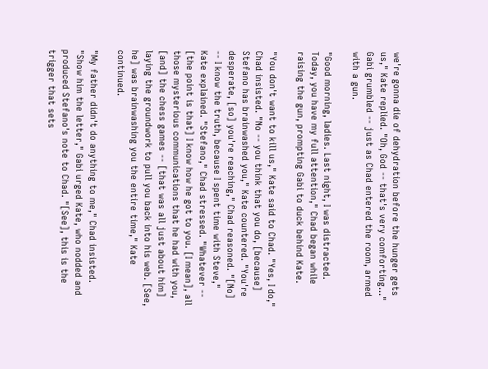we're gonna die of dehydration before the hunger gets us," Kate replied. "Oh, God -- that's very comforting..." Gabi grumbled -- just as Chad entered the room, armed with a gun.

"Good morning, ladies. Last night, I was distracted. Today, you have my full attention," Chad began while raising the gun, prompting Gabi to duck behind Kate.

"You don't want to kill us," Kate said to Chad. "Yes, I do," Chad insisted. "No -- you think that you do, [because] Stefano has brainwashed you," Kate countered. "You're desperate, [so] you're reaching," Chad reasoned. "[No] -- I know the truth, because I spent time with Steve," Kate explained. "Stefano," Chad stressed. "Whatever -- [the point is that] I know how he got to you. [I mean], all those mysterious communications that he had with you, [and] the chess games -- [that was all just about him] laying the groundwork to pull you back into his web. [See, he] was brainwashing you the entire time," Kate continued.

"My father didn't do anything to me," Chad insisted. "Show him the letter," Gabi urged Kate, who nodded and produced Stefano's note to Chad. "[See], this is the trigger that sets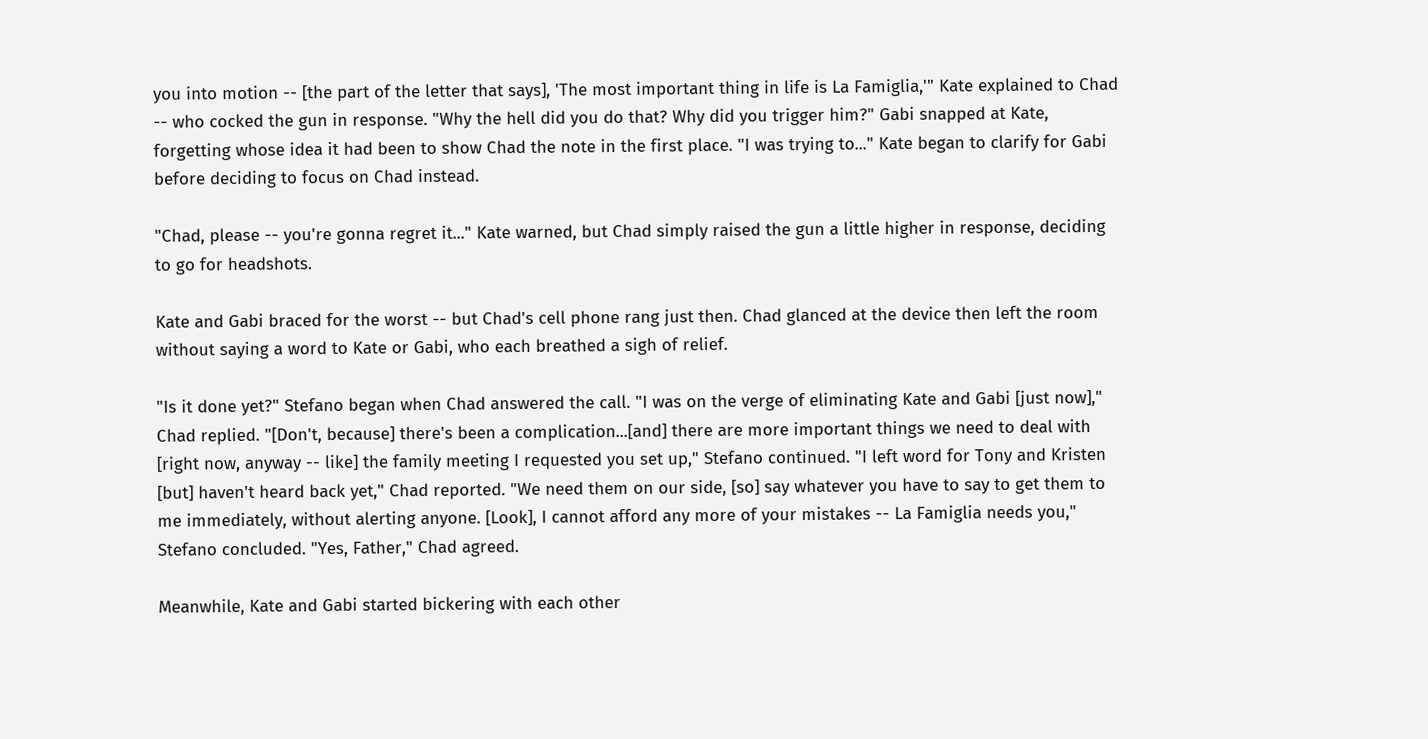you into motion -- [the part of the letter that says], 'The most important thing in life is La Famiglia,'" Kate explained to Chad -- who cocked the gun in response. "Why the hell did you do that? Why did you trigger him?" Gabi snapped at Kate, forgetting whose idea it had been to show Chad the note in the first place. "I was trying to..." Kate began to clarify for Gabi before deciding to focus on Chad instead.

"Chad, please -- you're gonna regret it..." Kate warned, but Chad simply raised the gun a little higher in response, deciding to go for headshots.

Kate and Gabi braced for the worst -- but Chad's cell phone rang just then. Chad glanced at the device then left the room without saying a word to Kate or Gabi, who each breathed a sigh of relief.

"Is it done yet?" Stefano began when Chad answered the call. "I was on the verge of eliminating Kate and Gabi [just now]," Chad replied. "[Don't, because] there's been a complication...[and] there are more important things we need to deal with [right now, anyway -- like] the family meeting I requested you set up," Stefano continued. "I left word for Tony and Kristen [but] haven't heard back yet," Chad reported. "We need them on our side, [so] say whatever you have to say to get them to me immediately, without alerting anyone. [Look], I cannot afford any more of your mistakes -- La Famiglia needs you," Stefano concluded. "Yes, Father," Chad agreed.

Meanwhile, Kate and Gabi started bickering with each other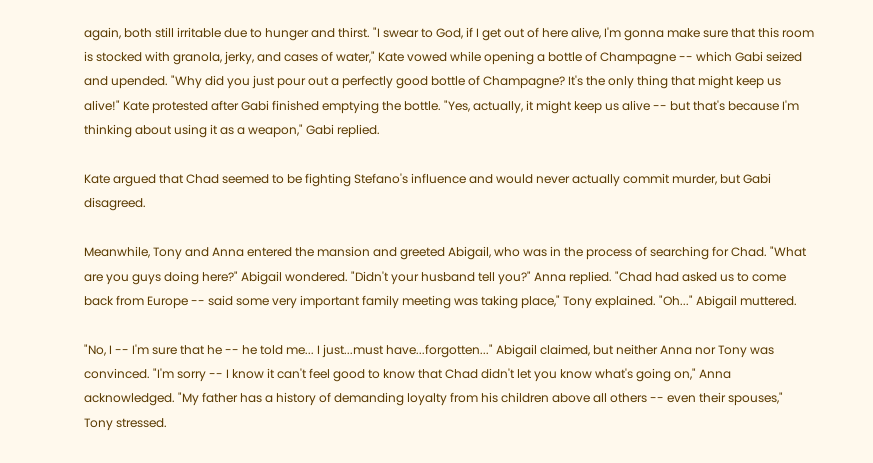again, both still irritable due to hunger and thirst. "I swear to God, if I get out of here alive, I'm gonna make sure that this room is stocked with granola, jerky, and cases of water," Kate vowed while opening a bottle of Champagne -- which Gabi seized and upended. "Why did you just pour out a perfectly good bottle of Champagne? It's the only thing that might keep us alive!" Kate protested after Gabi finished emptying the bottle. "Yes, actually, it might keep us alive -- but that's because I'm thinking about using it as a weapon," Gabi replied.

Kate argued that Chad seemed to be fighting Stefano's influence and would never actually commit murder, but Gabi disagreed.

Meanwhile, Tony and Anna entered the mansion and greeted Abigail, who was in the process of searching for Chad. "What are you guys doing here?" Abigail wondered. "Didn't your husband tell you?" Anna replied. "Chad had asked us to come back from Europe -- said some very important family meeting was taking place," Tony explained. "Oh..." Abigail muttered.

"No, I -- I'm sure that he -- he told me... I just...must have...forgotten..." Abigail claimed, but neither Anna nor Tony was convinced. "I'm sorry -- I know it can't feel good to know that Chad didn't let you know what's going on," Anna acknowledged. "My father has a history of demanding loyalty from his children above all others -- even their spouses," Tony stressed.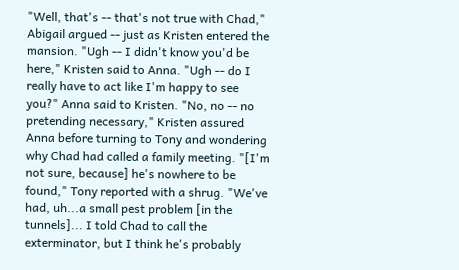"Well, that's -- that's not true with Chad," Abigail argued -- just as Kristen entered the mansion. "Ugh -- I didn't know you'd be here," Kristen said to Anna. "Ugh -- do I really have to act like I'm happy to see you?" Anna said to Kristen. "No, no -- no pretending necessary," Kristen assured Anna before turning to Tony and wondering why Chad had called a family meeting. "[I'm not sure, because] he's nowhere to be found," Tony reported with a shrug. "We've had, uh...a small pest problem [in the tunnels]... I told Chad to call the exterminator, but I think he's probably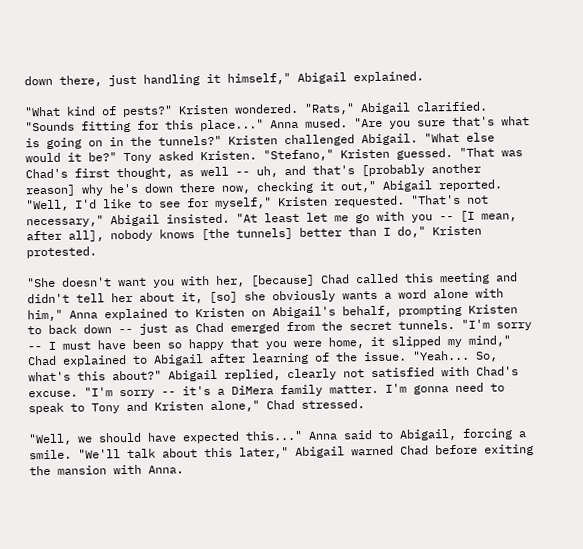down there, just handling it himself," Abigail explained.

"What kind of pests?" Kristen wondered. "Rats," Abigail clarified. "Sounds fitting for this place..." Anna mused. "Are you sure that's what is going on in the tunnels?" Kristen challenged Abigail. "What else would it be?" Tony asked Kristen. "Stefano," Kristen guessed. "That was Chad's first thought, as well -- uh, and that's [probably another reason] why he's down there now, checking it out," Abigail reported. "Well, I'd like to see for myself," Kristen requested. "That's not necessary," Abigail insisted. "At least let me go with you -- [I mean, after all], nobody knows [the tunnels] better than I do," Kristen protested.

"She doesn't want you with her, [because] Chad called this meeting and didn't tell her about it, [so] she obviously wants a word alone with him," Anna explained to Kristen on Abigail's behalf, prompting Kristen to back down -- just as Chad emerged from the secret tunnels. "I'm sorry -- I must have been so happy that you were home, it slipped my mind," Chad explained to Abigail after learning of the issue. "Yeah... So, what's this about?" Abigail replied, clearly not satisfied with Chad's excuse. "I'm sorry -- it's a DiMera family matter. I'm gonna need to speak to Tony and Kristen alone," Chad stressed.

"Well, we should have expected this..." Anna said to Abigail, forcing a smile. "We'll talk about this later," Abigail warned Chad before exiting the mansion with Anna.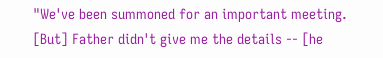"We've been summoned for an important meeting. [But] Father didn't give me the details -- [he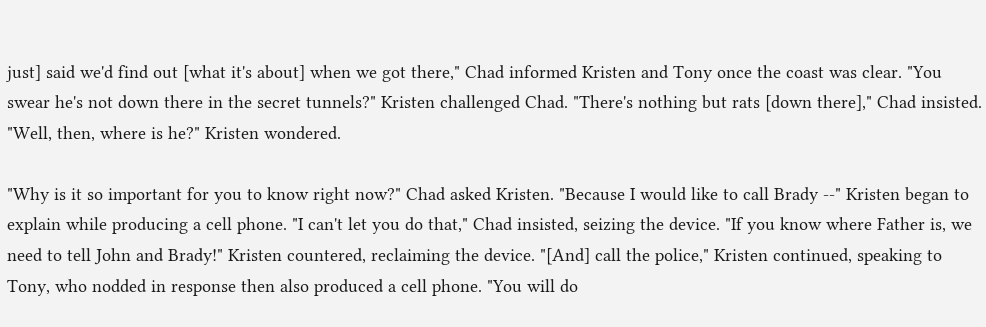just] said we'd find out [what it's about] when we got there," Chad informed Kristen and Tony once the coast was clear. "You swear he's not down there in the secret tunnels?" Kristen challenged Chad. "There's nothing but rats [down there]," Chad insisted. "Well, then, where is he?" Kristen wondered.

"Why is it so important for you to know right now?" Chad asked Kristen. "Because I would like to call Brady --" Kristen began to explain while producing a cell phone. "I can't let you do that," Chad insisted, seizing the device. "If you know where Father is, we need to tell John and Brady!" Kristen countered, reclaiming the device. "[And] call the police," Kristen continued, speaking to Tony, who nodded in response then also produced a cell phone. "You will do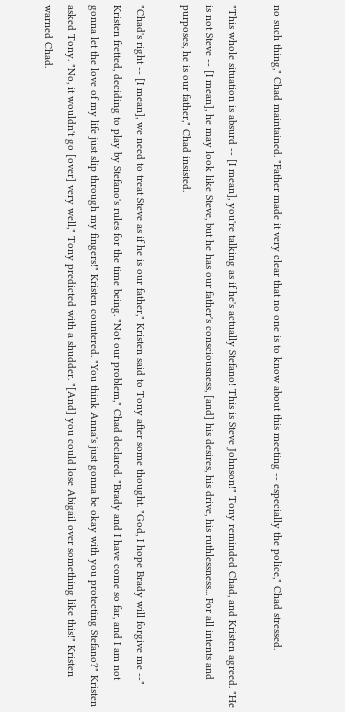no such thing," Chad maintained. "Father made it very clear that no one is to know about this meeting -- especially the police," Chad stressed.

"This whole situation is absurd -- [I mean], you're talking as if he's actually Stefano! This is Steve Johnson!" Tony reminded Chad, and Kristen agreed. "He is not Steve -- [I mean], he may look like Steve, but he has our father's consciousness, [and] his desires, his drive, his ruthlessness... For all intents and purposes, he is our father," Chad insisted.

"Chad's right -- [I mean], we need to treat Steve as if he is our father," Kristen said to Tony after some thought. "God, I hope Brady will forgive me --" Kristen fretted, deciding to play by Stefano's rules for the time being. "Not our problem," Chad declared. "Brady and I have come so far, and I am not gonna let the love of my life just slip through my fingers!" Kristen countered. "You think Anna's just gonna be okay with you protecting Stefano?" Kristen asked Tony. "No, it wouldn't go [over] very well," Tony predicted with a shudder. "[And] you could lose Abigail over something like this!" Kristen warned Chad.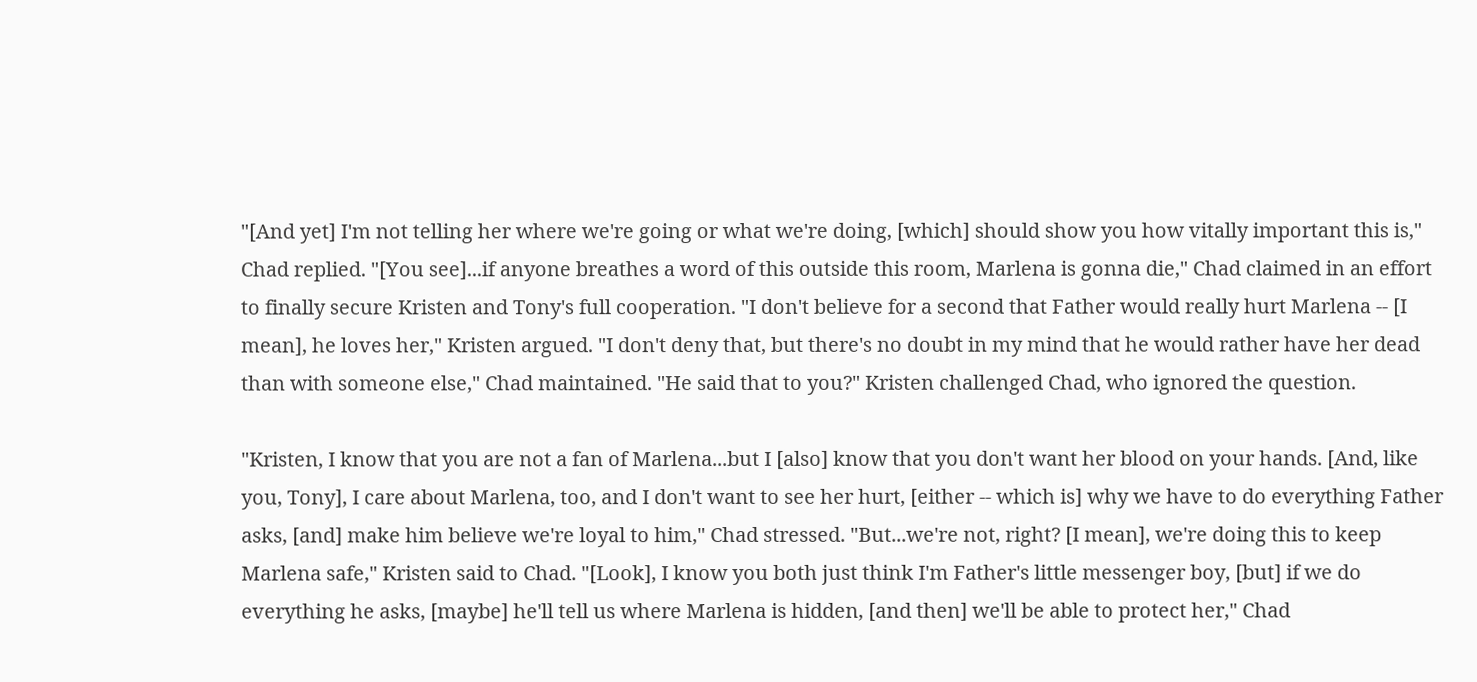"[And yet] I'm not telling her where we're going or what we're doing, [which] should show you how vitally important this is," Chad replied. "[You see]...if anyone breathes a word of this outside this room, Marlena is gonna die," Chad claimed in an effort to finally secure Kristen and Tony's full cooperation. "I don't believe for a second that Father would really hurt Marlena -- [I mean], he loves her," Kristen argued. "I don't deny that, but there's no doubt in my mind that he would rather have her dead than with someone else," Chad maintained. "He said that to you?" Kristen challenged Chad, who ignored the question.

"Kristen, I know that you are not a fan of Marlena...but I [also] know that you don't want her blood on your hands. [And, like you, Tony], I care about Marlena, too, and I don't want to see her hurt, [either -- which is] why we have to do everything Father asks, [and] make him believe we're loyal to him," Chad stressed. "But...we're not, right? [I mean], we're doing this to keep Marlena safe," Kristen said to Chad. "[Look], I know you both just think I'm Father's little messenger boy, [but] if we do everything he asks, [maybe] he'll tell us where Marlena is hidden, [and then] we'll be able to protect her," Chad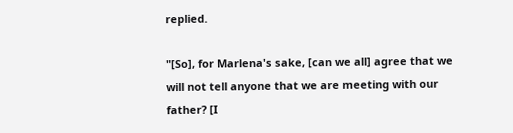replied.

"[So], for Marlena's sake, [can we all] agree that we will not tell anyone that we are meeting with our father? [I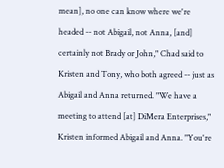mean], no one can know where we're headed -- not Abigail, not Anna, [and] certainly not Brady or John," Chad said to Kristen and Tony, who both agreed -- just as Abigail and Anna returned. "We have a meeting to attend [at] DiMera Enterprises," Kristen informed Abigail and Anna. "You're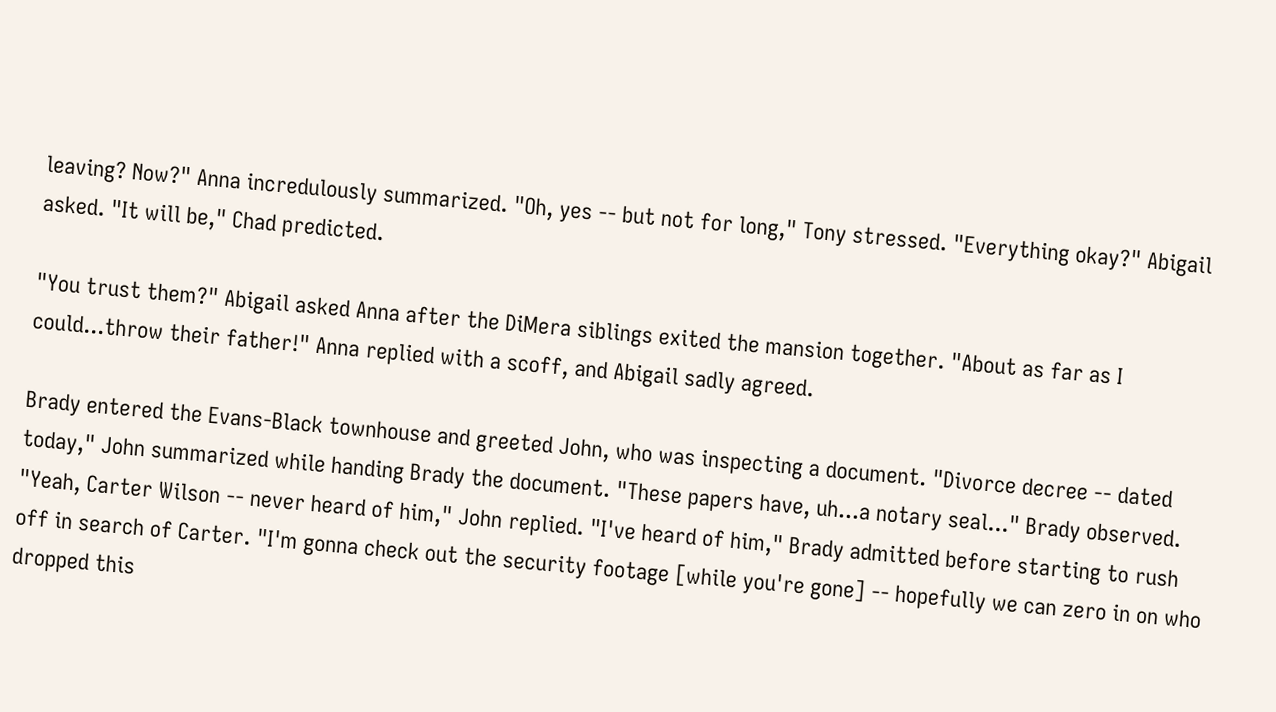leaving? Now?" Anna incredulously summarized. "Oh, yes -- but not for long," Tony stressed. "Everything okay?" Abigail asked. "It will be," Chad predicted.

"You trust them?" Abigail asked Anna after the DiMera siblings exited the mansion together. "About as far as I could...throw their father!" Anna replied with a scoff, and Abigail sadly agreed.

Brady entered the Evans-Black townhouse and greeted John, who was inspecting a document. "Divorce decree -- dated today," John summarized while handing Brady the document. "These papers have, uh...a notary seal..." Brady observed. "Yeah, Carter Wilson -- never heard of him," John replied. "I've heard of him," Brady admitted before starting to rush off in search of Carter. "I'm gonna check out the security footage [while you're gone] -- hopefully we can zero in on who dropped this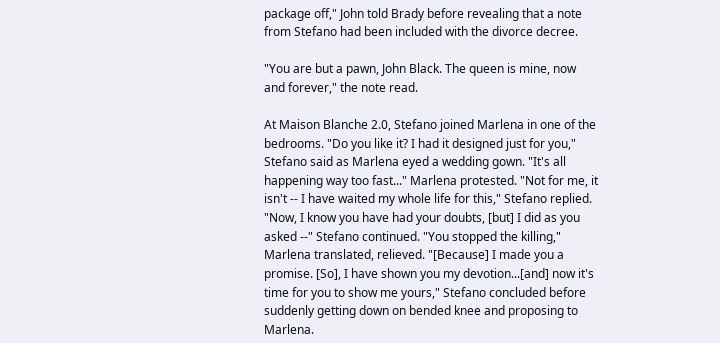package off," John told Brady before revealing that a note from Stefano had been included with the divorce decree.

"You are but a pawn, John Black. The queen is mine, now and forever," the note read.

At Maison Blanche 2.0, Stefano joined Marlena in one of the bedrooms. "Do you like it? I had it designed just for you," Stefano said as Marlena eyed a wedding gown. "It's all happening way too fast..." Marlena protested. "Not for me, it isn't -- I have waited my whole life for this," Stefano replied. "Now, I know you have had your doubts, [but] I did as you asked --" Stefano continued. "You stopped the killing," Marlena translated, relieved. "[Because] I made you a promise. [So], I have shown you my devotion...[and] now it's time for you to show me yours," Stefano concluded before suddenly getting down on bended knee and proposing to Marlena.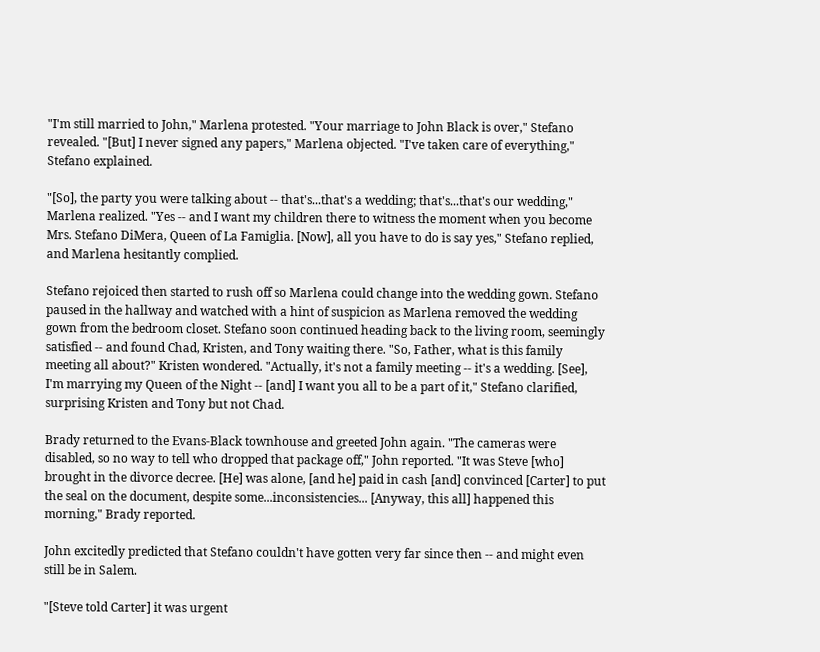"I'm still married to John," Marlena protested. "Your marriage to John Black is over," Stefano revealed. "[But] I never signed any papers," Marlena objected. "I've taken care of everything," Stefano explained.

"[So], the party you were talking about -- that's...that's a wedding; that's...that's our wedding," Marlena realized. "Yes -- and I want my children there to witness the moment when you become Mrs. Stefano DiMera, Queen of La Famiglia. [Now], all you have to do is say yes," Stefano replied, and Marlena hesitantly complied.

Stefano rejoiced then started to rush off so Marlena could change into the wedding gown. Stefano paused in the hallway and watched with a hint of suspicion as Marlena removed the wedding gown from the bedroom closet. Stefano soon continued heading back to the living room, seemingly satisfied -- and found Chad, Kristen, and Tony waiting there. "So, Father, what is this family meeting all about?" Kristen wondered. "Actually, it's not a family meeting -- it's a wedding. [See], I'm marrying my Queen of the Night -- [and] I want you all to be a part of it," Stefano clarified, surprising Kristen and Tony but not Chad.

Brady returned to the Evans-Black townhouse and greeted John again. "The cameras were disabled, so no way to tell who dropped that package off," John reported. "It was Steve [who] brought in the divorce decree. [He] was alone, [and he] paid in cash [and] convinced [Carter] to put the seal on the document, despite some...inconsistencies... [Anyway, this all] happened this morning," Brady reported.

John excitedly predicted that Stefano couldn't have gotten very far since then -- and might even still be in Salem.

"[Steve told Carter] it was urgent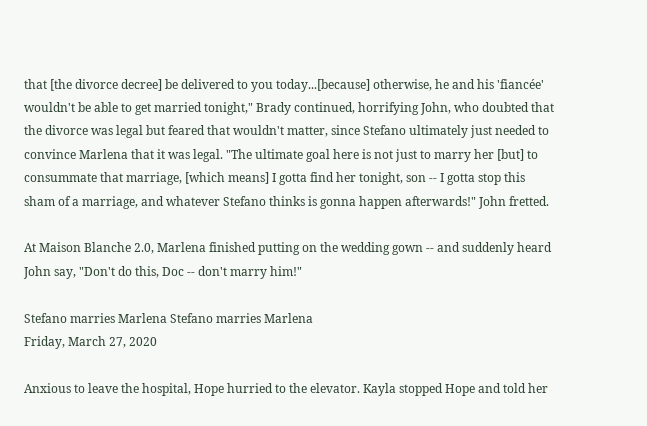that [the divorce decree] be delivered to you today...[because] otherwise, he and his 'fiancée' wouldn't be able to get married tonight," Brady continued, horrifying John, who doubted that the divorce was legal but feared that wouldn't matter, since Stefano ultimately just needed to convince Marlena that it was legal. "The ultimate goal here is not just to marry her [but] to consummate that marriage, [which means] I gotta find her tonight, son -- I gotta stop this sham of a marriage, and whatever Stefano thinks is gonna happen afterwards!" John fretted.

At Maison Blanche 2.0, Marlena finished putting on the wedding gown -- and suddenly heard John say, "Don't do this, Doc -- don't marry him!"

Stefano marries Marlena Stefano marries Marlena
Friday, March 27, 2020

Anxious to leave the hospital, Hope hurried to the elevator. Kayla stopped Hope and told her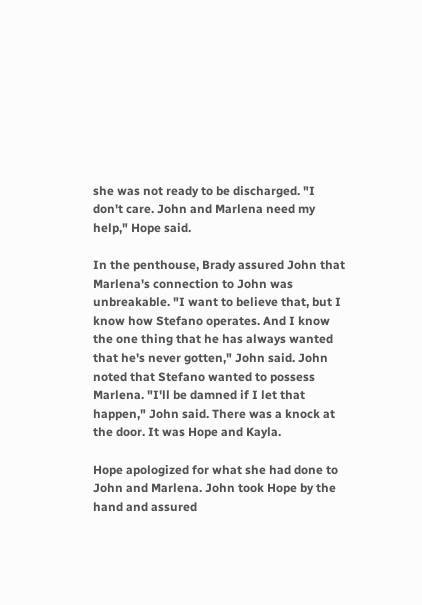she was not ready to be discharged. "I don't care. John and Marlena need my help," Hope said.

In the penthouse, Brady assured John that Marlena's connection to John was unbreakable. "I want to believe that, but I know how Stefano operates. And I know the one thing that he has always wanted that he's never gotten," John said. John noted that Stefano wanted to possess Marlena. "I'll be damned if I let that happen," John said. There was a knock at the door. It was Hope and Kayla.

Hope apologized for what she had done to John and Marlena. John took Hope by the hand and assured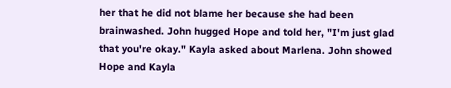her that he did not blame her because she had been brainwashed. John hugged Hope and told her, "I'm just glad that you're okay." Kayla asked about Marlena. John showed Hope and Kayla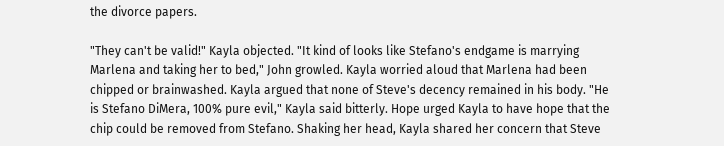the divorce papers.

"They can't be valid!" Kayla objected. "It kind of looks like Stefano's endgame is marrying Marlena and taking her to bed," John growled. Kayla worried aloud that Marlena had been chipped or brainwashed. Kayla argued that none of Steve's decency remained in his body. "He is Stefano DiMera, 100% pure evil," Kayla said bitterly. Hope urged Kayla to have hope that the chip could be removed from Stefano. Shaking her head, Kayla shared her concern that Steve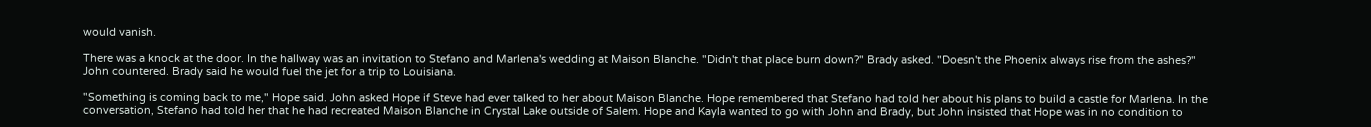would vanish.

There was a knock at the door. In the hallway was an invitation to Stefano and Marlena's wedding at Maison Blanche. "Didn't that place burn down?" Brady asked. "Doesn't the Phoenix always rise from the ashes?" John countered. Brady said he would fuel the jet for a trip to Louisiana.

"Something is coming back to me," Hope said. John asked Hope if Steve had ever talked to her about Maison Blanche. Hope remembered that Stefano had told her about his plans to build a castle for Marlena. In the conversation, Stefano had told her that he had recreated Maison Blanche in Crystal Lake outside of Salem. Hope and Kayla wanted to go with John and Brady, but John insisted that Hope was in no condition to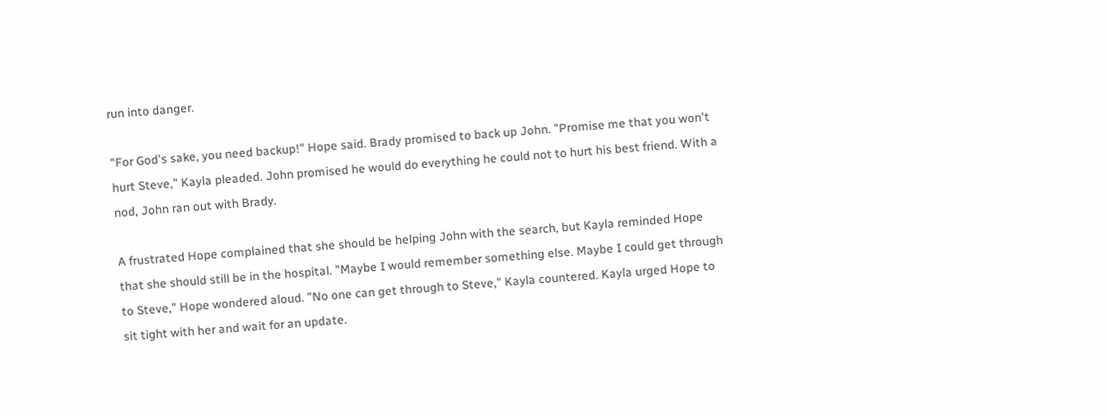run into danger.

"For God's sake, you need backup!" Hope said. Brady promised to back up John. "Promise me that you won't hurt Steve," Kayla pleaded. John promised he would do everything he could not to hurt his best friend. With a nod, John ran out with Brady.

A frustrated Hope complained that she should be helping John with the search, but Kayla reminded Hope that she should still be in the hospital. "Maybe I would remember something else. Maybe I could get through to Steve," Hope wondered aloud. "No one can get through to Steve," Kayla countered. Kayla urged Hope to sit tight with her and wait for an update.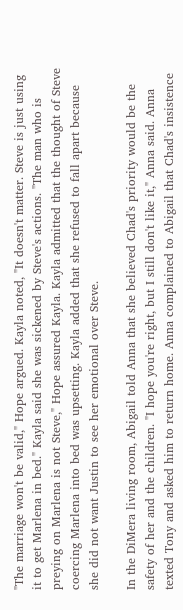"The marriage won't be valid," Hope argued. Kayla noted, "It doesn't matter. Steve is just using it to get Marlena in bed." Kayla said she was sickened by Steve's actions. "The man who is preying on Marlena is not Steve," Hope assured Kayla. Kayla admitted that the thought of Steve coercing Marlena into bed was upsetting. Kayla added that she refused to fall apart because she did not want Justin to see her emotional over Steve.

In the DiMera living room, Abigail told Anna that she believed Chad's priority would be the safety of her and the children. "I hope you're right, but I still don't like it," Anna said. Anna texted Tony and asked him to return home. Anna complained to Abigail that Chad's insistence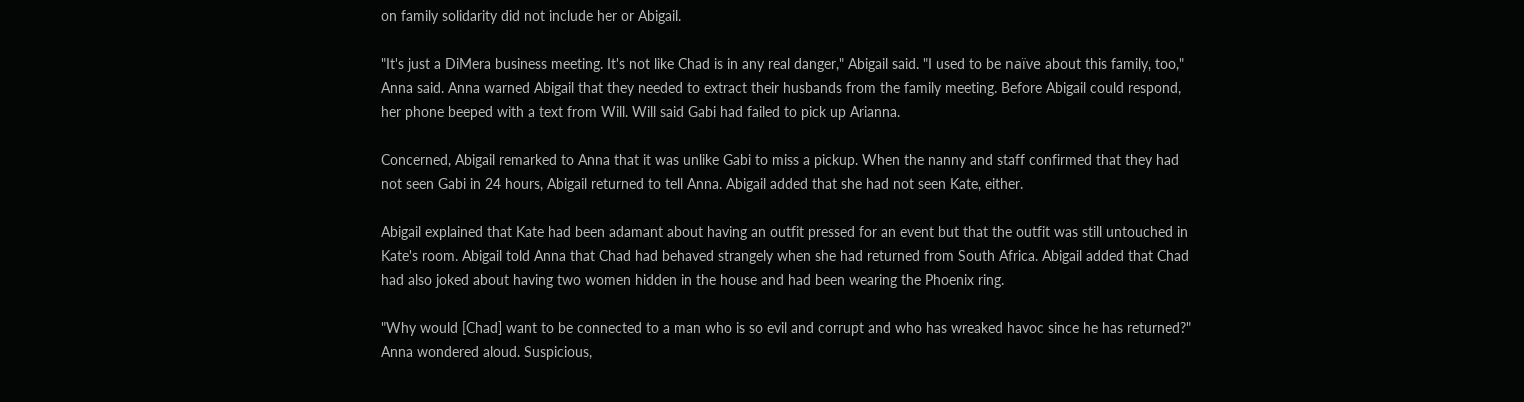on family solidarity did not include her or Abigail.

"It's just a DiMera business meeting. It's not like Chad is in any real danger," Abigail said. "I used to be naïve about this family, too," Anna said. Anna warned Abigail that they needed to extract their husbands from the family meeting. Before Abigail could respond, her phone beeped with a text from Will. Will said Gabi had failed to pick up Arianna.

Concerned, Abigail remarked to Anna that it was unlike Gabi to miss a pickup. When the nanny and staff confirmed that they had not seen Gabi in 24 hours, Abigail returned to tell Anna. Abigail added that she had not seen Kate, either.

Abigail explained that Kate had been adamant about having an outfit pressed for an event but that the outfit was still untouched in Kate's room. Abigail told Anna that Chad had behaved strangely when she had returned from South Africa. Abigail added that Chad had also joked about having two women hidden in the house and had been wearing the Phoenix ring.

"Why would [Chad] want to be connected to a man who is so evil and corrupt and who has wreaked havoc since he has returned?" Anna wondered aloud. Suspicious,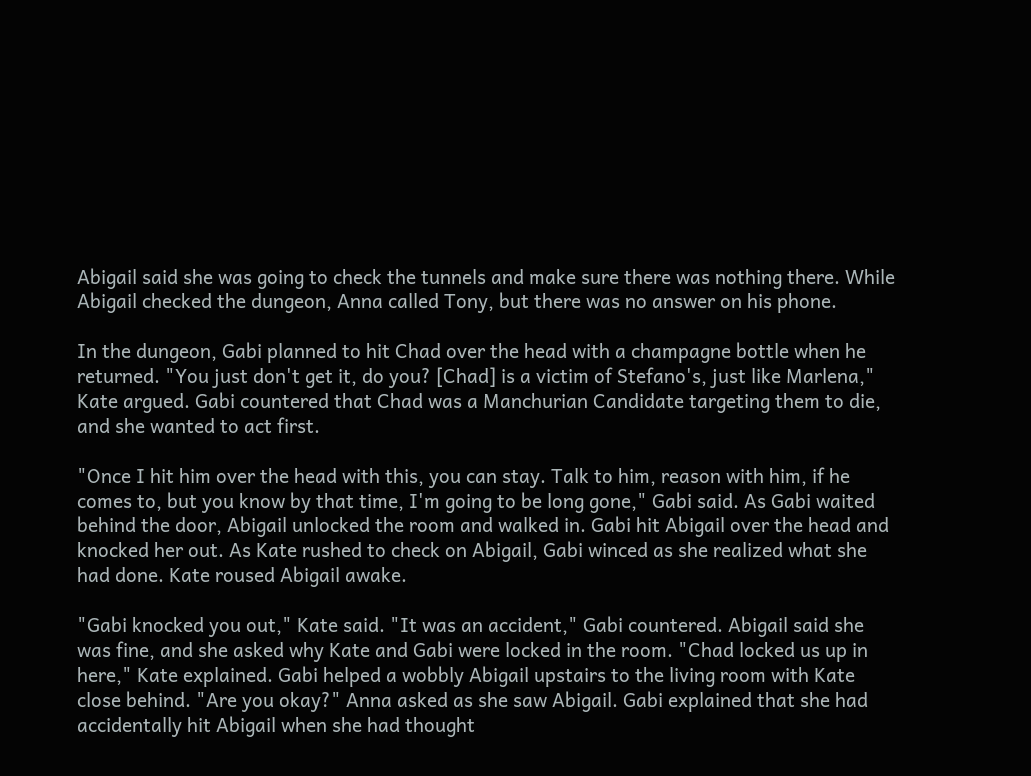Abigail said she was going to check the tunnels and make sure there was nothing there. While Abigail checked the dungeon, Anna called Tony, but there was no answer on his phone.

In the dungeon, Gabi planned to hit Chad over the head with a champagne bottle when he returned. "You just don't get it, do you? [Chad] is a victim of Stefano's, just like Marlena," Kate argued. Gabi countered that Chad was a Manchurian Candidate targeting them to die, and she wanted to act first.

"Once I hit him over the head with this, you can stay. Talk to him, reason with him, if he comes to, but you know by that time, I'm going to be long gone," Gabi said. As Gabi waited behind the door, Abigail unlocked the room and walked in. Gabi hit Abigail over the head and knocked her out. As Kate rushed to check on Abigail, Gabi winced as she realized what she had done. Kate roused Abigail awake.

"Gabi knocked you out," Kate said. "It was an accident," Gabi countered. Abigail said she was fine, and she asked why Kate and Gabi were locked in the room. "Chad locked us up in here," Kate explained. Gabi helped a wobbly Abigail upstairs to the living room with Kate close behind. "Are you okay?" Anna asked as she saw Abigail. Gabi explained that she had accidentally hit Abigail when she had thought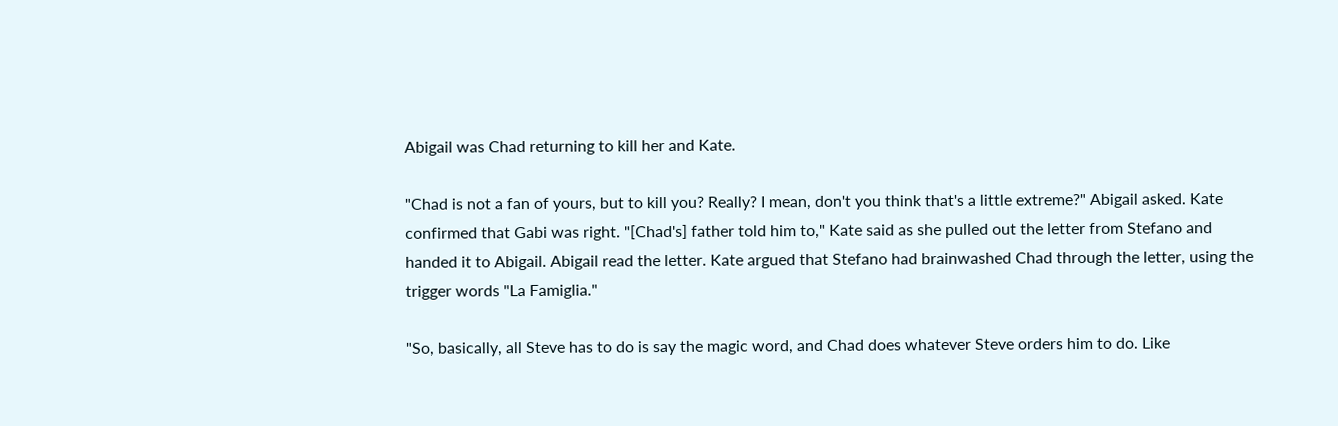Abigail was Chad returning to kill her and Kate.

"Chad is not a fan of yours, but to kill you? Really? I mean, don't you think that's a little extreme?" Abigail asked. Kate confirmed that Gabi was right. "[Chad's] father told him to," Kate said as she pulled out the letter from Stefano and handed it to Abigail. Abigail read the letter. Kate argued that Stefano had brainwashed Chad through the letter, using the trigger words "La Famiglia."

"So, basically, all Steve has to do is say the magic word, and Chad does whatever Steve orders him to do. Like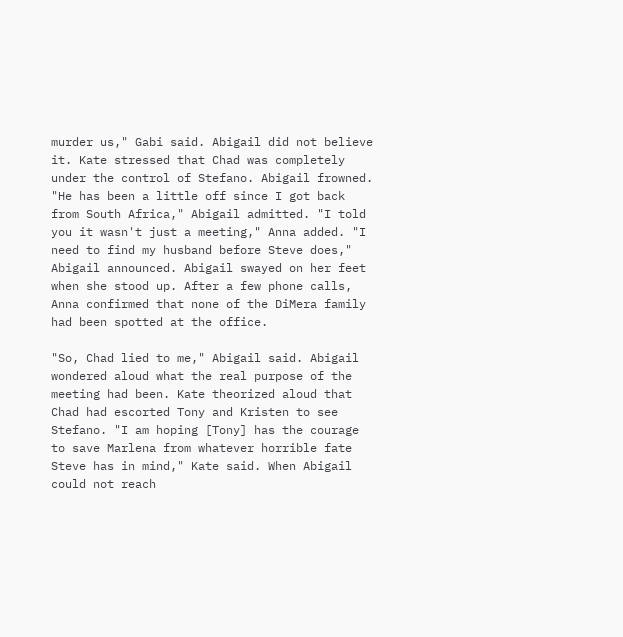murder us," Gabi said. Abigail did not believe it. Kate stressed that Chad was completely under the control of Stefano. Abigail frowned. "He has been a little off since I got back from South Africa," Abigail admitted. "I told you it wasn't just a meeting," Anna added. "I need to find my husband before Steve does," Abigail announced. Abigail swayed on her feet when she stood up. After a few phone calls, Anna confirmed that none of the DiMera family had been spotted at the office.

"So, Chad lied to me," Abigail said. Abigail wondered aloud what the real purpose of the meeting had been. Kate theorized aloud that Chad had escorted Tony and Kristen to see Stefano. "I am hoping [Tony] has the courage to save Marlena from whatever horrible fate Steve has in mind," Kate said. When Abigail could not reach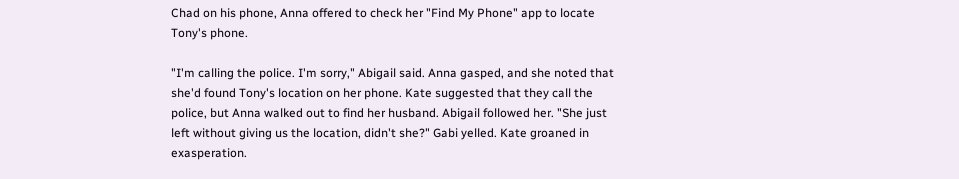Chad on his phone, Anna offered to check her "Find My Phone" app to locate Tony's phone.

"I'm calling the police. I'm sorry," Abigail said. Anna gasped, and she noted that she'd found Tony's location on her phone. Kate suggested that they call the police, but Anna walked out to find her husband. Abigail followed her. "She just left without giving us the location, didn't she?" Gabi yelled. Kate groaned in exasperation.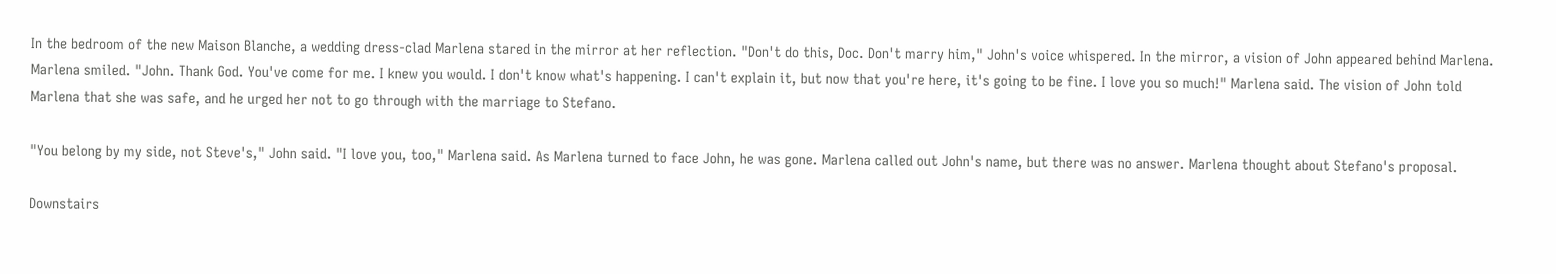In the bedroom of the new Maison Blanche, a wedding dress-clad Marlena stared in the mirror at her reflection. "Don't do this, Doc. Don't marry him," John's voice whispered. In the mirror, a vision of John appeared behind Marlena. Marlena smiled. "John. Thank God. You've come for me. I knew you would. I don't know what's happening. I can't explain it, but now that you're here, it's going to be fine. I love you so much!" Marlena said. The vision of John told Marlena that she was safe, and he urged her not to go through with the marriage to Stefano.

"You belong by my side, not Steve's," John said. "I love you, too," Marlena said. As Marlena turned to face John, he was gone. Marlena called out John's name, but there was no answer. Marlena thought about Stefano's proposal.

Downstairs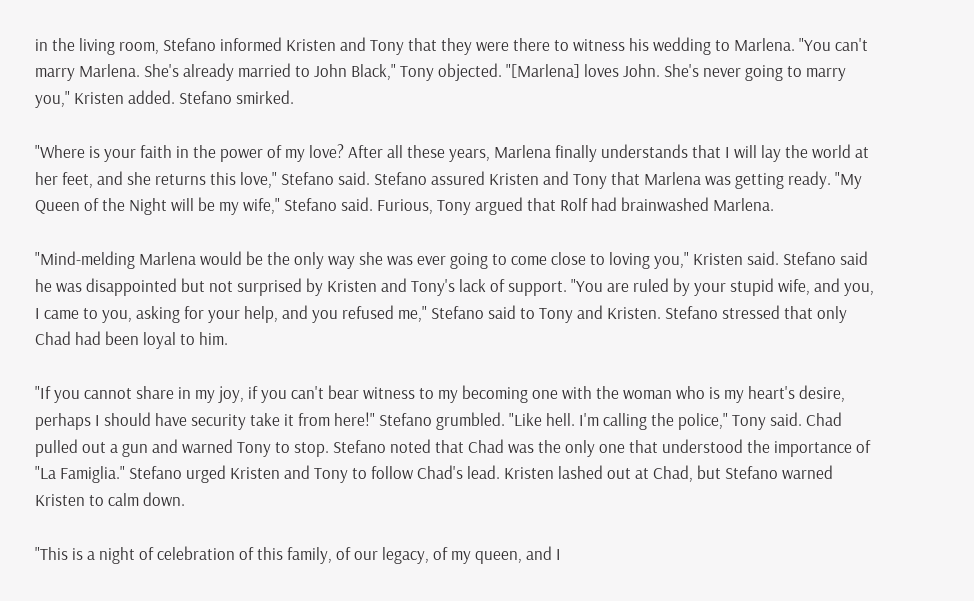in the living room, Stefano informed Kristen and Tony that they were there to witness his wedding to Marlena. "You can't marry Marlena. She's already married to John Black," Tony objected. "[Marlena] loves John. She's never going to marry you," Kristen added. Stefano smirked.

"Where is your faith in the power of my love? After all these years, Marlena finally understands that I will lay the world at her feet, and she returns this love," Stefano said. Stefano assured Kristen and Tony that Marlena was getting ready. "My Queen of the Night will be my wife," Stefano said. Furious, Tony argued that Rolf had brainwashed Marlena.

"Mind-melding Marlena would be the only way she was ever going to come close to loving you," Kristen said. Stefano said he was disappointed but not surprised by Kristen and Tony's lack of support. "You are ruled by your stupid wife, and you, I came to you, asking for your help, and you refused me," Stefano said to Tony and Kristen. Stefano stressed that only Chad had been loyal to him.

"If you cannot share in my joy, if you can't bear witness to my becoming one with the woman who is my heart's desire, perhaps I should have security take it from here!" Stefano grumbled. "Like hell. I'm calling the police," Tony said. Chad pulled out a gun and warned Tony to stop. Stefano noted that Chad was the only one that understood the importance of "La Famiglia." Stefano urged Kristen and Tony to follow Chad's lead. Kristen lashed out at Chad, but Stefano warned Kristen to calm down.

"This is a night of celebration of this family, of our legacy, of my queen, and I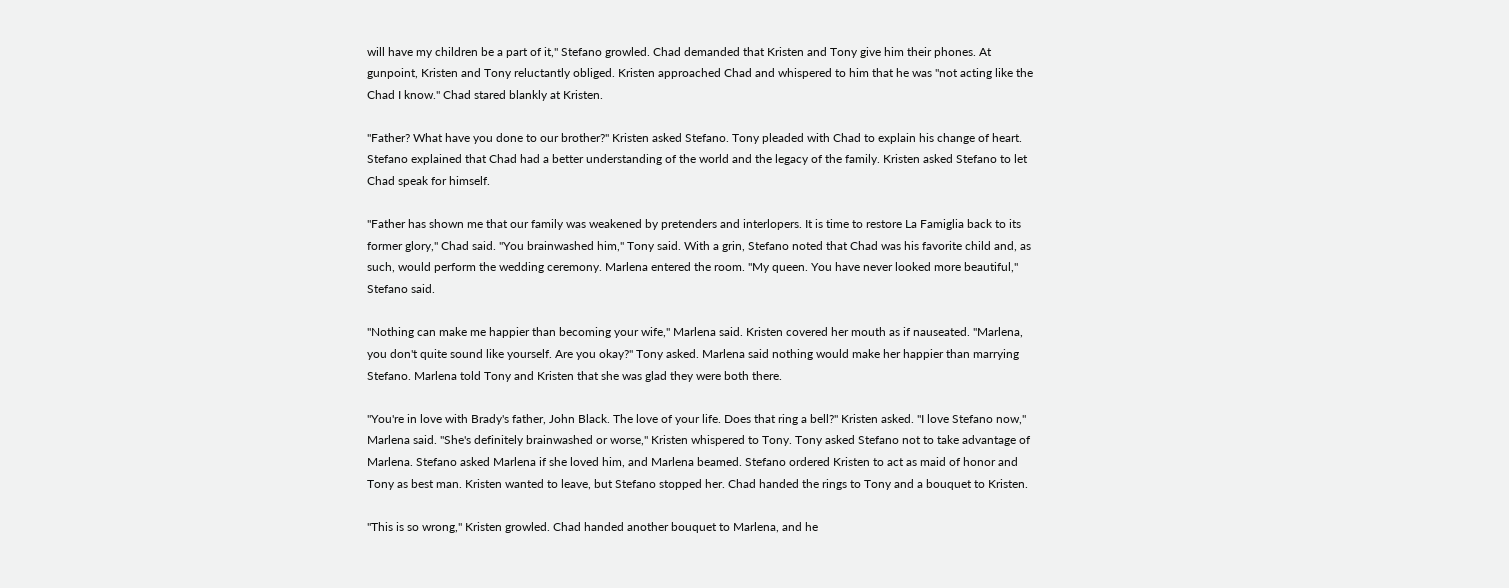will have my children be a part of it," Stefano growled. Chad demanded that Kristen and Tony give him their phones. At gunpoint, Kristen and Tony reluctantly obliged. Kristen approached Chad and whispered to him that he was "not acting like the Chad I know." Chad stared blankly at Kristen.

"Father? What have you done to our brother?" Kristen asked Stefano. Tony pleaded with Chad to explain his change of heart. Stefano explained that Chad had a better understanding of the world and the legacy of the family. Kristen asked Stefano to let Chad speak for himself.

"Father has shown me that our family was weakened by pretenders and interlopers. It is time to restore La Famiglia back to its former glory," Chad said. "You brainwashed him," Tony said. With a grin, Stefano noted that Chad was his favorite child and, as such, would perform the wedding ceremony. Marlena entered the room. "My queen. You have never looked more beautiful," Stefano said.

"Nothing can make me happier than becoming your wife," Marlena said. Kristen covered her mouth as if nauseated. "Marlena, you don't quite sound like yourself. Are you okay?" Tony asked. Marlena said nothing would make her happier than marrying Stefano. Marlena told Tony and Kristen that she was glad they were both there.

"You're in love with Brady's father, John Black. The love of your life. Does that ring a bell?" Kristen asked. "I love Stefano now," Marlena said. "She's definitely brainwashed or worse," Kristen whispered to Tony. Tony asked Stefano not to take advantage of Marlena. Stefano asked Marlena if she loved him, and Marlena beamed. Stefano ordered Kristen to act as maid of honor and Tony as best man. Kristen wanted to leave, but Stefano stopped her. Chad handed the rings to Tony and a bouquet to Kristen.

"This is so wrong," Kristen growled. Chad handed another bouquet to Marlena, and he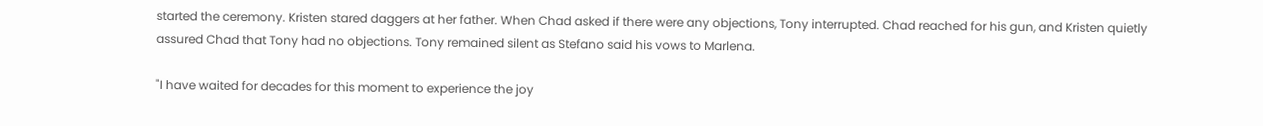started the ceremony. Kristen stared daggers at her father. When Chad asked if there were any objections, Tony interrupted. Chad reached for his gun, and Kristen quietly assured Chad that Tony had no objections. Tony remained silent as Stefano said his vows to Marlena.

"I have waited for decades for this moment to experience the joy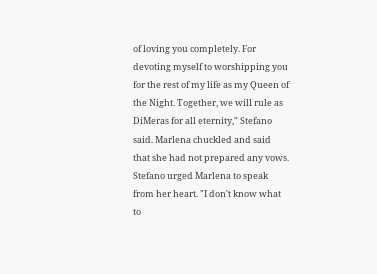of loving you completely. For devoting myself to worshipping you for the rest of my life as my Queen of the Night. Together, we will rule as DiMeras for all eternity," Stefano said. Marlena chuckled and said that she had not prepared any vows. Stefano urged Marlena to speak from her heart. "I don't know what to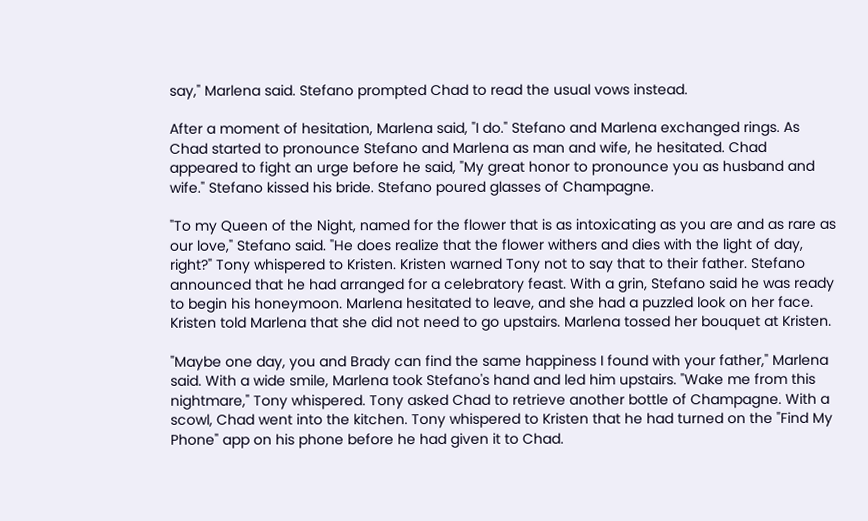say," Marlena said. Stefano prompted Chad to read the usual vows instead.

After a moment of hesitation, Marlena said, "I do." Stefano and Marlena exchanged rings. As Chad started to pronounce Stefano and Marlena as man and wife, he hesitated. Chad appeared to fight an urge before he said, "My great honor to pronounce you as husband and wife." Stefano kissed his bride. Stefano poured glasses of Champagne.

"To my Queen of the Night, named for the flower that is as intoxicating as you are and as rare as our love," Stefano said. "He does realize that the flower withers and dies with the light of day, right?" Tony whispered to Kristen. Kristen warned Tony not to say that to their father. Stefano announced that he had arranged for a celebratory feast. With a grin, Stefano said he was ready to begin his honeymoon. Marlena hesitated to leave, and she had a puzzled look on her face. Kristen told Marlena that she did not need to go upstairs. Marlena tossed her bouquet at Kristen.

"Maybe one day, you and Brady can find the same happiness I found with your father," Marlena said. With a wide smile, Marlena took Stefano's hand and led him upstairs. "Wake me from this nightmare," Tony whispered. Tony asked Chad to retrieve another bottle of Champagne. With a scowl, Chad went into the kitchen. Tony whispered to Kristen that he had turned on the "Find My Phone" app on his phone before he had given it to Chad.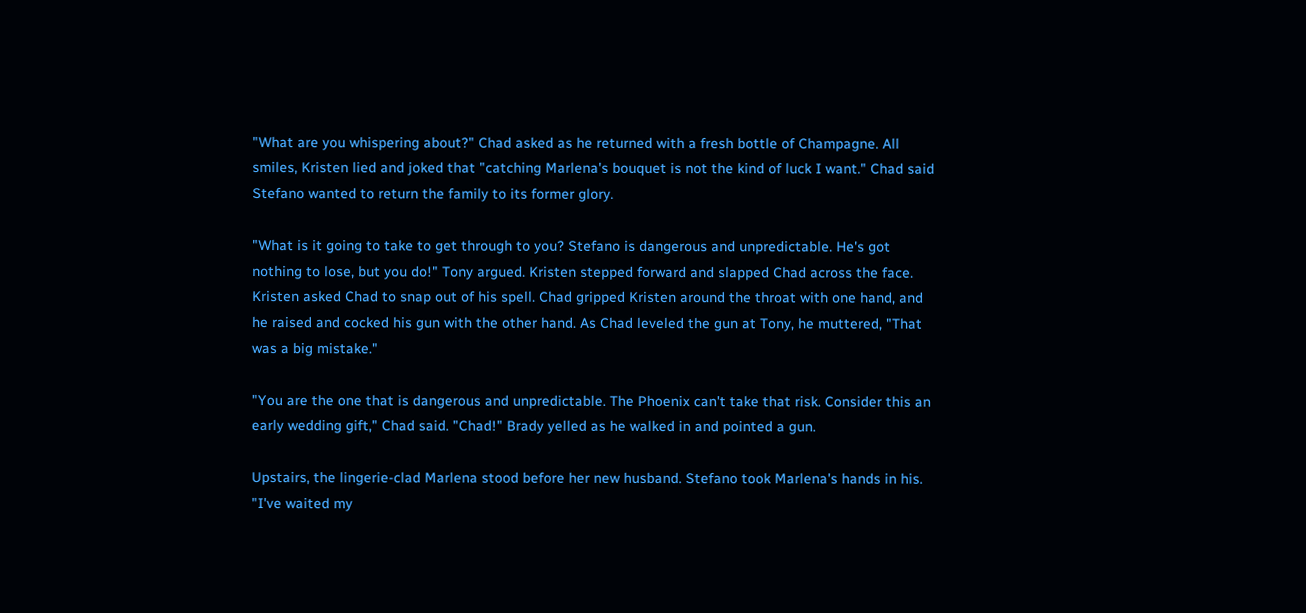"What are you whispering about?" Chad asked as he returned with a fresh bottle of Champagne. All smiles, Kristen lied and joked that "catching Marlena's bouquet is not the kind of luck I want." Chad said Stefano wanted to return the family to its former glory.

"What is it going to take to get through to you? Stefano is dangerous and unpredictable. He's got nothing to lose, but you do!" Tony argued. Kristen stepped forward and slapped Chad across the face. Kristen asked Chad to snap out of his spell. Chad gripped Kristen around the throat with one hand, and he raised and cocked his gun with the other hand. As Chad leveled the gun at Tony, he muttered, "That was a big mistake."

"You are the one that is dangerous and unpredictable. The Phoenix can't take that risk. Consider this an early wedding gift," Chad said. "Chad!" Brady yelled as he walked in and pointed a gun.

Upstairs, the lingerie-clad Marlena stood before her new husband. Stefano took Marlena's hands in his. "I've waited my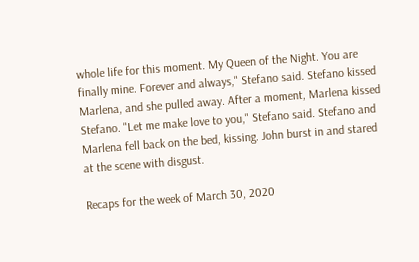whole life for this moment. My Queen of the Night. You are finally mine. Forever and always," Stefano said. Stefano kissed Marlena, and she pulled away. After a moment, Marlena kissed Stefano. "Let me make love to you," Stefano said. Stefano and Marlena fell back on the bed, kissing. John burst in and stared at the scene with disgust.

Recaps for the week of March 30, 2020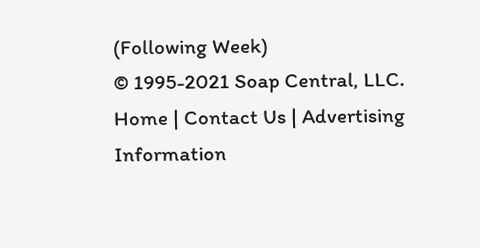(Following Week)
© 1995-2021 Soap Central, LLC. Home | Contact Us | Advertising Information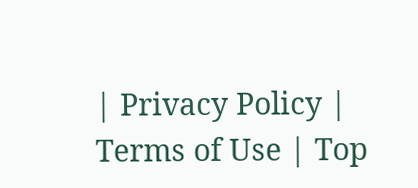| Privacy Policy | Terms of Use | Top